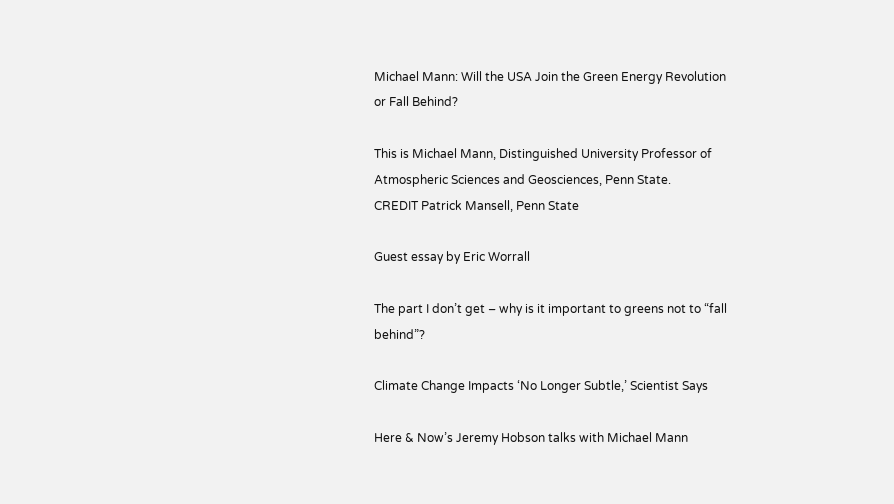Michael Mann: Will the USA Join the Green Energy Revolution or Fall Behind?

This is Michael Mann, Distinguished University Professor of Atmospheric Sciences and Geosciences, Penn State.
CREDIT Patrick Mansell, Penn State

Guest essay by Eric Worrall

The part I don’t get – why is it important to greens not to “fall behind”?

Climate Change Impacts ‘No Longer Subtle,’ Scientist Says

Here & Now’s Jeremy Hobson talks with Michael Mann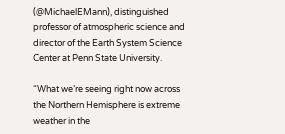(@MichaelEMann), distinguished professor of atmospheric science and director of the Earth System Science Center at Penn State University.

“What we’re seeing right now across the Northern Hemisphere is extreme weather in the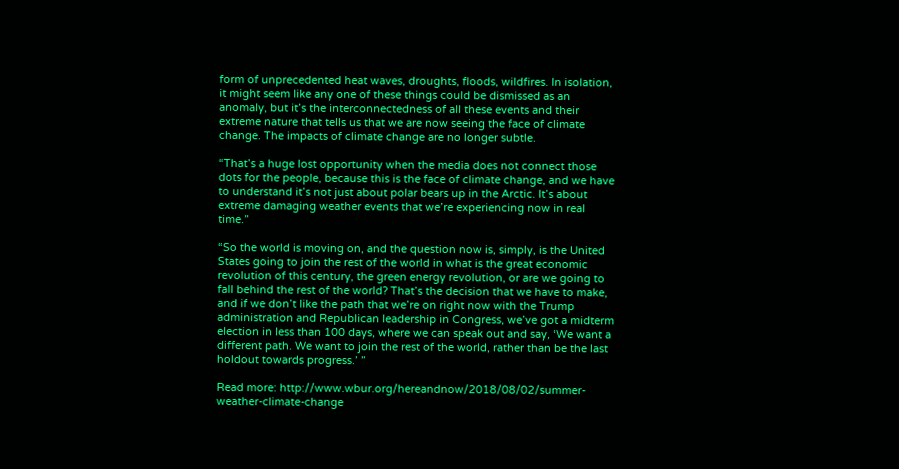form of unprecedented heat waves, droughts, floods, wildfires. In isolation, it might seem like any one of these things could be dismissed as an anomaly, but it’s the interconnectedness of all these events and their extreme nature that tells us that we are now seeing the face of climate change. The impacts of climate change are no longer subtle.

“That’s a huge lost opportunity when the media does not connect those dots for the people, because this is the face of climate change, and we have to understand it’s not just about polar bears up in the Arctic. It’s about extreme damaging weather events that we’re experiencing now in real time.”

“So the world is moving on, and the question now is, simply, is the United States going to join the rest of the world in what is the great economic revolution of this century, the green energy revolution, or are we going to fall behind the rest of the world? That’s the decision that we have to make, and if we don’t like the path that we’re on right now with the Trump administration and Republican leadership in Congress, we’ve got a midterm election in less than 100 days, where we can speak out and say, ‘We want a different path. We want to join the rest of the world, rather than be the last holdout towards progress.’ ”

Read more: http://www.wbur.org/hereandnow/2018/08/02/summer-weather-climate-change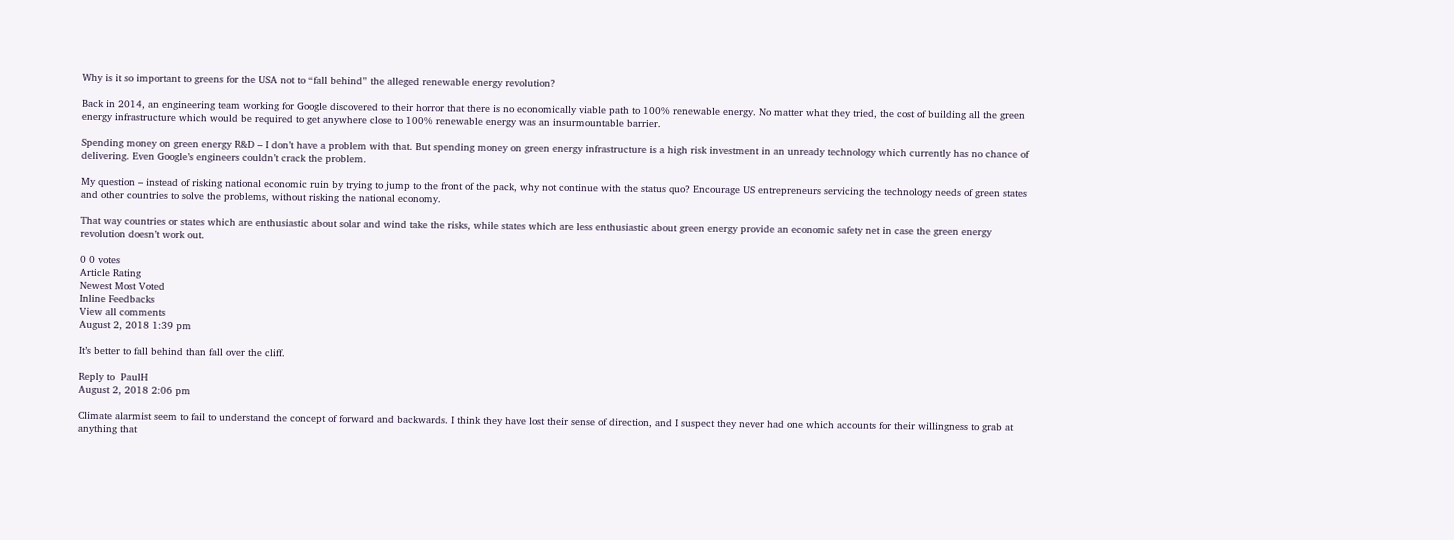Why is it so important to greens for the USA not to “fall behind” the alleged renewable energy revolution?

Back in 2014, an engineering team working for Google discovered to their horror that there is no economically viable path to 100% renewable energy. No matter what they tried, the cost of building all the green energy infrastructure which would be required to get anywhere close to 100% renewable energy was an insurmountable barrier.

Spending money on green energy R&D – I don’t have a problem with that. But spending money on green energy infrastructure is a high risk investment in an unready technology which currently has no chance of delivering. Even Google’s engineers couldn’t crack the problem.

My question – instead of risking national economic ruin by trying to jump to the front of the pack, why not continue with the status quo? Encourage US entrepreneurs servicing the technology needs of green states and other countries to solve the problems, without risking the national economy.

That way countries or states which are enthusiastic about solar and wind take the risks, while states which are less enthusiastic about green energy provide an economic safety net in case the green energy revolution doesn’t work out.

0 0 votes
Article Rating
Newest Most Voted
Inline Feedbacks
View all comments
August 2, 2018 1:39 pm

It’s better to fall behind than fall over the cliff.

Reply to  PaulH
August 2, 2018 2:06 pm

Climate alarmist seem to fail to understand the concept of forward and backwards. I think they have lost their sense of direction, and I suspect they never had one which accounts for their willingness to grab at anything that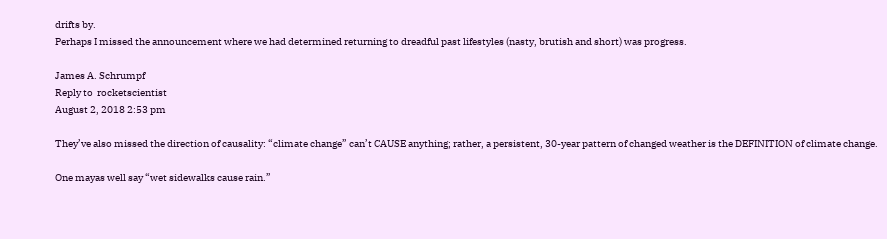drifts by.
Perhaps I missed the announcement where we had determined returning to dreadful past lifestyles (nasty, brutish and short) was progress.

James A. Schrumpf
Reply to  rocketscientist
August 2, 2018 2:53 pm

They’ve also missed the direction of causality: “climate change” can’t CAUSE anything; rather, a persistent, 30-year pattern of changed weather is the DEFINITION of climate change.

One mayas well say “wet sidewalks cause rain.”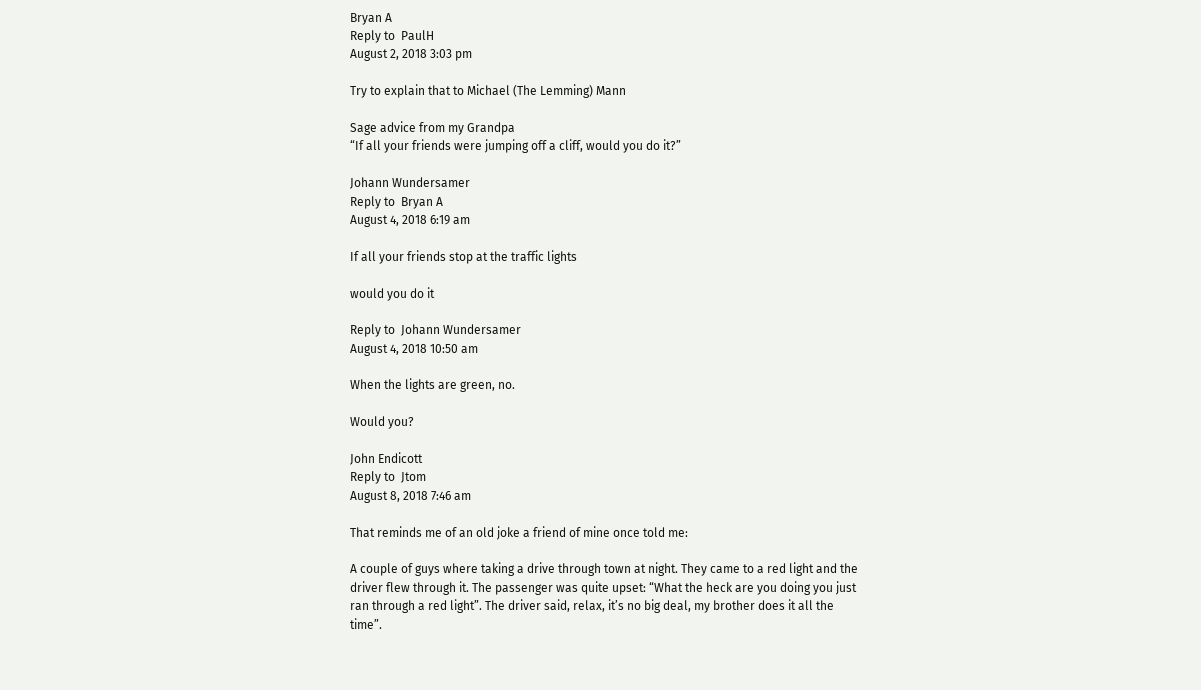Bryan A
Reply to  PaulH
August 2, 2018 3:03 pm

Try to explain that to Michael (The Lemming) Mann

Sage advice from my Grandpa
“If all your friends were jumping off a cliff, would you do it?”

Johann Wundersamer
Reply to  Bryan A
August 4, 2018 6:19 am

If all your friends stop at the traffic lights

would you do it

Reply to  Johann Wundersamer
August 4, 2018 10:50 am

When the lights are green, no.

Would you?

John Endicott
Reply to  Jtom
August 8, 2018 7:46 am

That reminds me of an old joke a friend of mine once told me:

A couple of guys where taking a drive through town at night. They came to a red light and the driver flew through it. The passenger was quite upset: “What the heck are you doing you just ran through a red light”. The driver said, relax, it’s no big deal, my brother does it all the time”.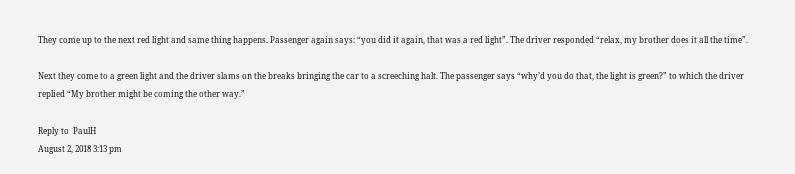They come up to the next red light and same thing happens. Passenger again says: “you did it again, that was a red light”. The driver responded “relax, my brother does it all the time”.

Next they come to a green light and the driver slams on the breaks bringing the car to a screeching halt. The passenger says “why’d you do that, the light is green?” to which the driver replied “My brother might be coming the other way.”

Reply to  PaulH
August 2, 2018 3:13 pm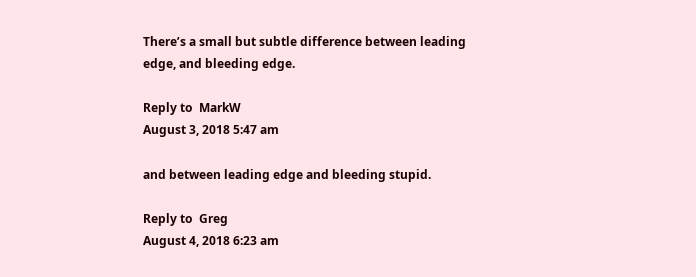There’s a small but subtle difference between leading edge, and bleeding edge.

Reply to  MarkW
August 3, 2018 5:47 am

and between leading edge and bleeding stupid.

Reply to  Greg
August 4, 2018 6:23 am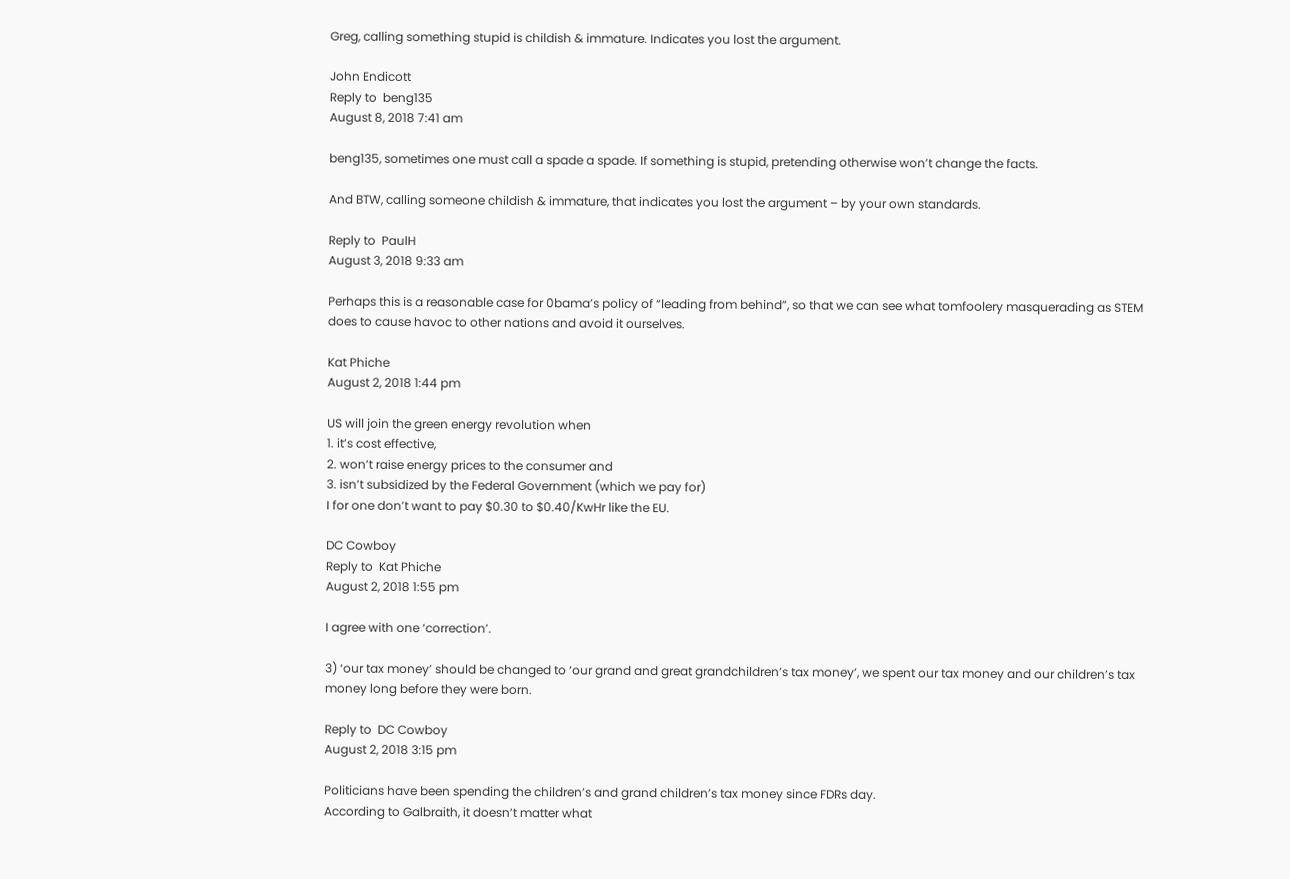Greg, calling something stupid is childish & immature. Indicates you lost the argument.

John Endicott
Reply to  beng135
August 8, 2018 7:41 am

beng135, sometimes one must call a spade a spade. If something is stupid, pretending otherwise won’t change the facts.

And BTW, calling someone childish & immature, that indicates you lost the argument – by your own standards.

Reply to  PaulH
August 3, 2018 9:33 am

Perhaps this is a reasonable case for 0bama’s policy of “leading from behind”, so that we can see what tomfoolery masquerading as STEM does to cause havoc to other nations and avoid it ourselves.

Kat Phiche
August 2, 2018 1:44 pm

US will join the green energy revolution when
1. it’s cost effective,
2. won’t raise energy prices to the consumer and
3. isn’t subsidized by the Federal Government (which we pay for)
I for one don’t want to pay $0.30 to $0.40/KwHr like the EU.

DC Cowboy
Reply to  Kat Phiche
August 2, 2018 1:55 pm

I agree with one ‘correction’.

3) ‘our tax money’ should be changed to ‘our grand and great grandchildren’s tax money’, we spent our tax money and our children’s tax money long before they were born.

Reply to  DC Cowboy
August 2, 2018 3:15 pm

Politicians have been spending the children’s and grand children’s tax money since FDRs day.
According to Galbraith, it doesn’t matter what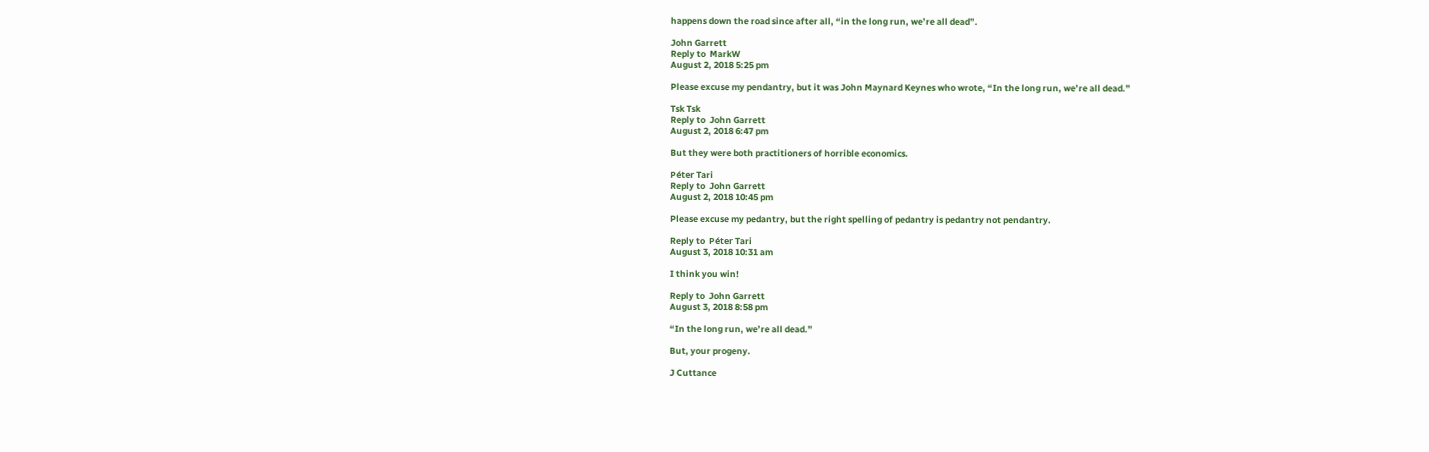happens down the road since after all, “in the long run, we’re all dead”.

John Garrett
Reply to  MarkW
August 2, 2018 5:25 pm

Please excuse my pendantry, but it was John Maynard Keynes who wrote, “In the long run, we’re all dead.”

Tsk Tsk
Reply to  John Garrett
August 2, 2018 6:47 pm

But they were both practitioners of horrible economics.

Péter Tari
Reply to  John Garrett
August 2, 2018 10:45 pm

Please excuse my pedantry, but the right spelling of pedantry is pedantry not pendantry.

Reply to  Péter Tari
August 3, 2018 10:31 am

I think you win!

Reply to  John Garrett
August 3, 2018 8:58 pm

“In the long run, we’re all dead.”

But, your progeny.

J Cuttance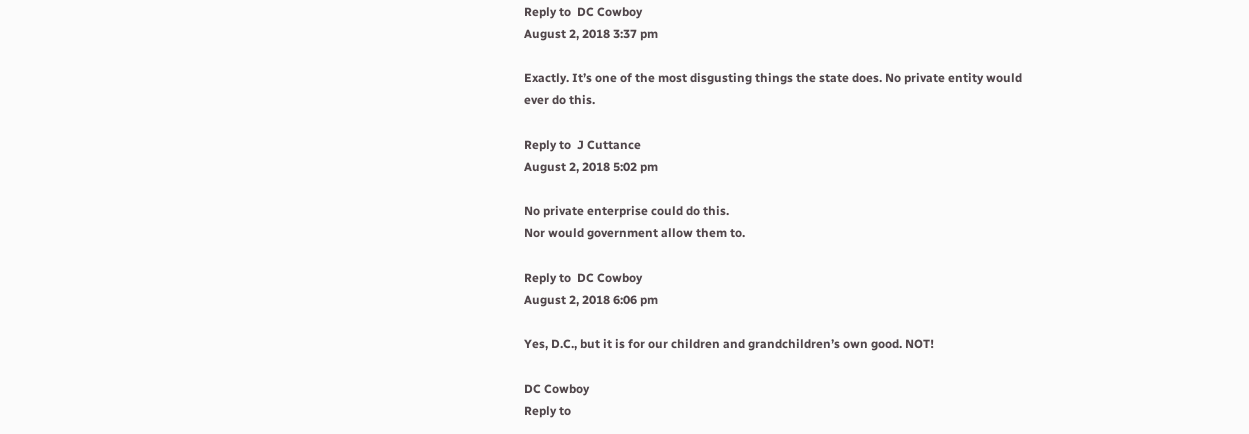Reply to  DC Cowboy
August 2, 2018 3:37 pm

Exactly. It’s one of the most disgusting things the state does. No private entity would ever do this.

Reply to  J Cuttance
August 2, 2018 5:02 pm

No private enterprise could do this.
Nor would government allow them to.

Reply to  DC Cowboy
August 2, 2018 6:06 pm

Yes, D.C., but it is for our children and grandchildren’s own good. NOT!

DC Cowboy
Reply to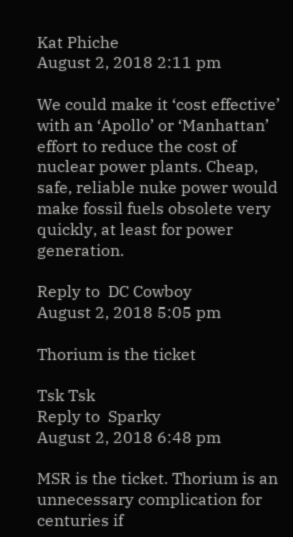Kat Phiche
August 2, 2018 2:11 pm

We could make it ‘cost effective’ with an ‘Apollo’ or ‘Manhattan’ effort to reduce the cost of nuclear power plants. Cheap, safe, reliable nuke power would make fossil fuels obsolete very quickly, at least for power generation.

Reply to  DC Cowboy
August 2, 2018 5:05 pm

Thorium is the ticket

Tsk Tsk
Reply to  Sparky
August 2, 2018 6:48 pm

MSR is the ticket. Thorium is an unnecessary complication for centuries if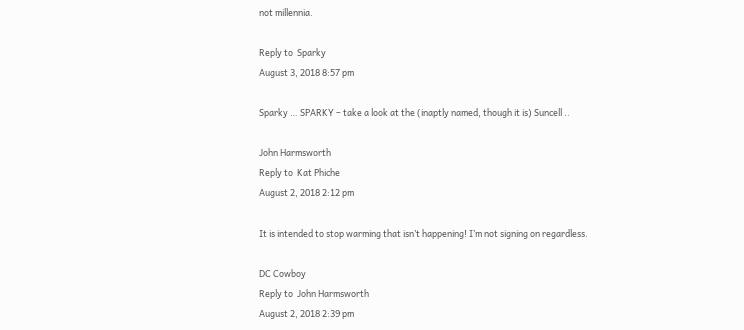not millennia.

Reply to  Sparky
August 3, 2018 8:57 pm

Sparky … SPARKY – take a look at the (inaptly named, though it is) Suncell ..

John Harmsworth
Reply to  Kat Phiche
August 2, 2018 2:12 pm

It is intended to stop warming that isn’t happening! I’m not signing on regardless.

DC Cowboy
Reply to  John Harmsworth
August 2, 2018 2:39 pm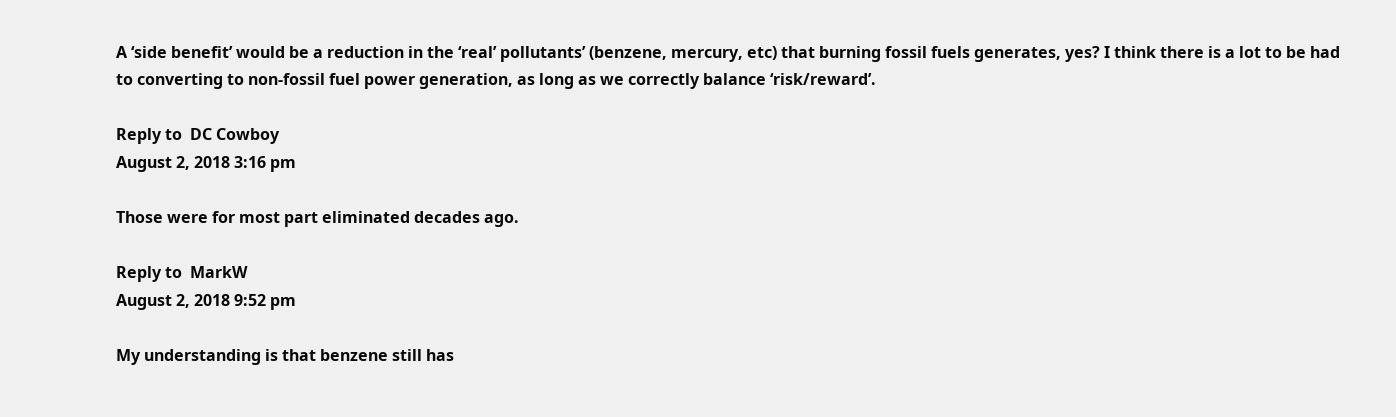A ‘side benefit’ would be a reduction in the ‘real’ pollutants’ (benzene, mercury, etc) that burning fossil fuels generates, yes? I think there is a lot to be had to converting to non-fossil fuel power generation, as long as we correctly balance ‘risk/reward’.

Reply to  DC Cowboy
August 2, 2018 3:16 pm

Those were for most part eliminated decades ago.

Reply to  MarkW
August 2, 2018 9:52 pm

My understanding is that benzene still has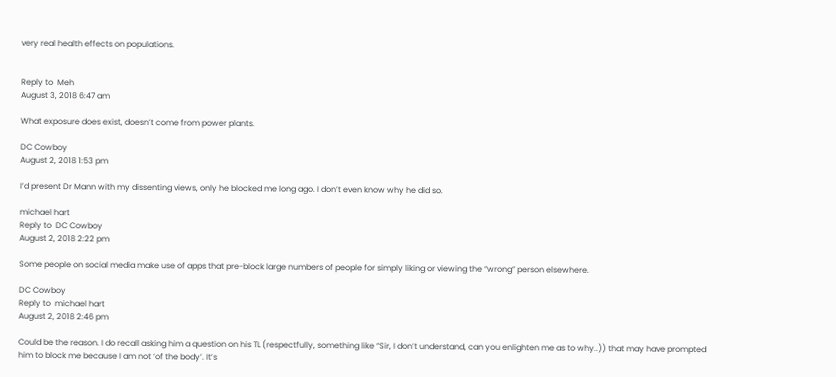very real health effects on populations.


Reply to  Meh
August 3, 2018 6:47 am

What exposure does exist, doesn’t come from power plants.

DC Cowboy
August 2, 2018 1:53 pm

I’d present Dr Mann with my dissenting views, only he blocked me long ago. I don’t even know why he did so.

michael hart
Reply to  DC Cowboy
August 2, 2018 2:22 pm

Some people on social media make use of apps that pre-block large numbers of people for simply liking or viewing the “wrong” person elsewhere.

DC Cowboy
Reply to  michael hart
August 2, 2018 2:46 pm

Could be the reason. I do recall asking him a question on his TL (respectfully, something like “Sir, I don’t understand, can you enlighten me as to why..)) that may have prompted him to block me because I am not ‘of the body’. It’s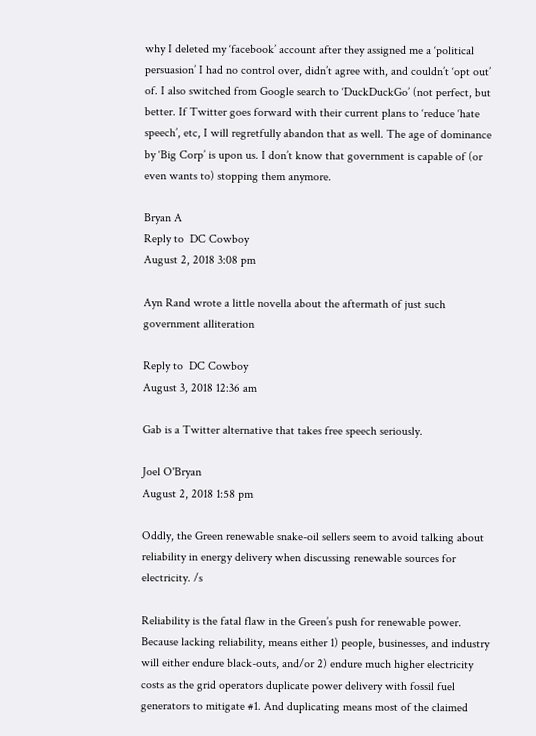why I deleted my ‘facebook’ account after they assigned me a ‘political persuasion’ I had no control over, didn’t agree with, and couldn’t ‘opt out’ of. I also switched from Google search to ‘DuckDuckGo’ (not perfect, but better. If Twitter goes forward with their current plans to ‘reduce ‘hate speech’, etc, I will regretfully abandon that as well. The age of dominance by ‘Big Corp’ is upon us. I don’t know that government is capable of (or even wants to) stopping them anymore.

Bryan A
Reply to  DC Cowboy
August 2, 2018 3:08 pm

Ayn Rand wrote a little novella about the aftermath of just such government alliteration

Reply to  DC Cowboy
August 3, 2018 12:36 am

Gab is a Twitter alternative that takes free speech seriously.

Joel O'Bryan
August 2, 2018 1:58 pm

Oddly, the Green renewable snake-oil sellers seem to avoid talking about reliability in energy delivery when discussing renewable sources for electricity. /s

Reliability is the fatal flaw in the Green’s push for renewable power. Because lacking reliability, means either 1) people, businesses, and industry will either endure black-outs, and/or 2) endure much higher electricity costs as the grid operators duplicate power delivery with fossil fuel generators to mitigate #1. And duplicating means most of the claimed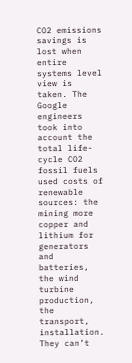CO2 emissions savings is lost when entire systems level view is taken. The Google engineers took into account the total life-cycle CO2 fossil fuels used costs of renewable sources: the mining more copper and lithium for generators and batteries, the wind turbine production, the transport, installation. They can’t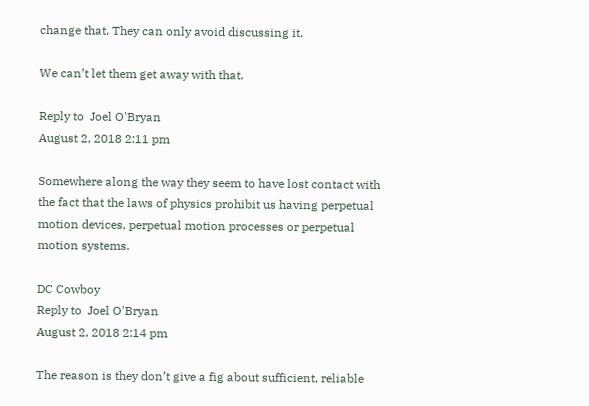change that. They can only avoid discussing it.

We can’t let them get away with that.

Reply to  Joel O'Bryan
August 2, 2018 2:11 pm

Somewhere along the way they seem to have lost contact with the fact that the laws of physics prohibit us having perpetual motion devices, perpetual motion processes or perpetual motion systems.

DC Cowboy
Reply to  Joel O'Bryan
August 2, 2018 2:14 pm

The reason is they don’t give a fig about sufficient, reliable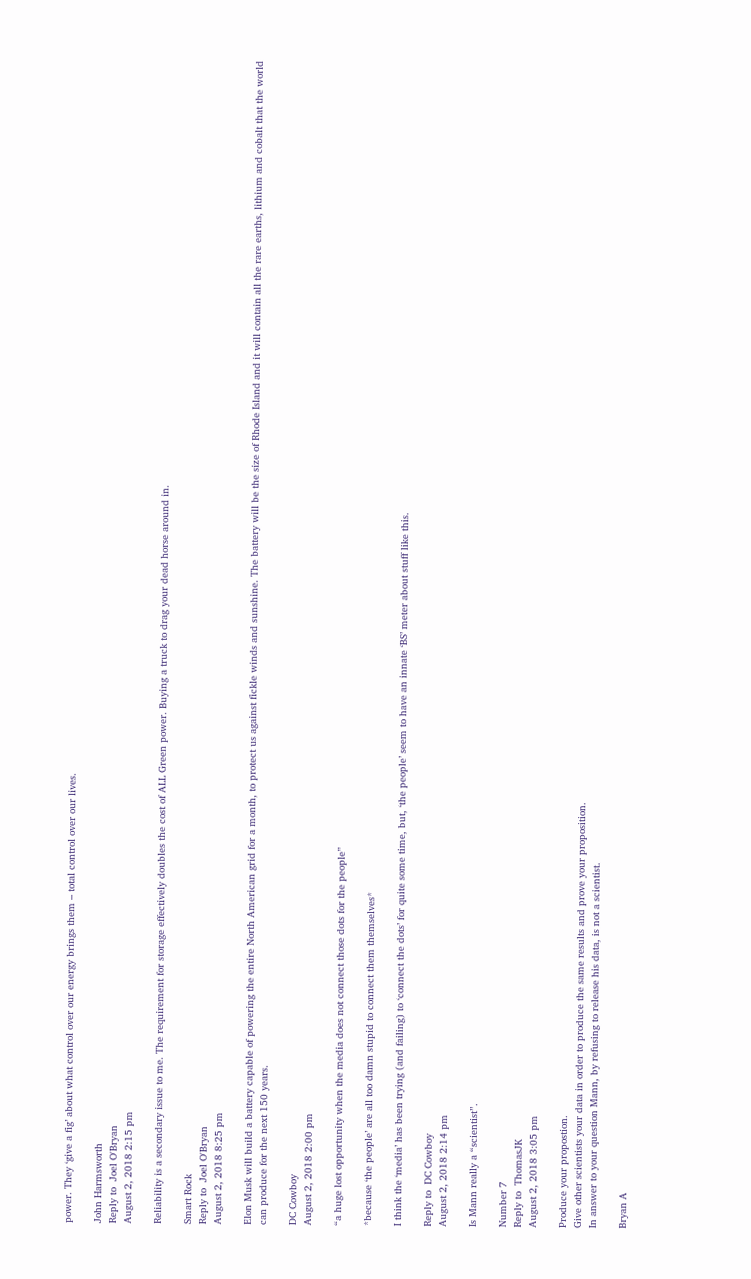power. They ‘give a fig’ about what control over our energy brings them – total control over our lives.

John Harmsworth
Reply to  Joel O'Bryan
August 2, 2018 2:15 pm

Reliability is a secondary issue to me. The requirement for storage effectively doubles the cost of ALL Green power. Buying a truck to drag your dead horse around in.

Smart Rock
Reply to  Joel O'Bryan
August 2, 2018 8:25 pm

Elon Musk will build a battery capable of powering the entire North American grid for a month, to protect us against fickle winds and sunshine. The battery will be the size of Rhode Island and it will contain all the rare earths, lithium and cobalt that the world can produce for the next 150 years.

DC Cowboy
August 2, 2018 2:00 pm

“a huge lost opportunity when the media does not connect those dots for the people”

*because ‘the people’ are all too damn stupid to connect them themselves*

I think the ‘media’ has been trying (and failing) to ‘connect the dots’ for quite some time, but, ‘the people’ seem to have an innate ‘BS’ meter about stuff like this.

Reply to  DC Cowboy
August 2, 2018 2:14 pm

Is Mann really a “scientist”.

Number 7
Reply to  ThomasJK
August 2, 2018 3:05 pm

Produce your propostion.
Give other scientists your data in order to produce the same results and prove your proposition.
In answer to your question Mann, by refusing to release his data, is not a scientist.

Bryan A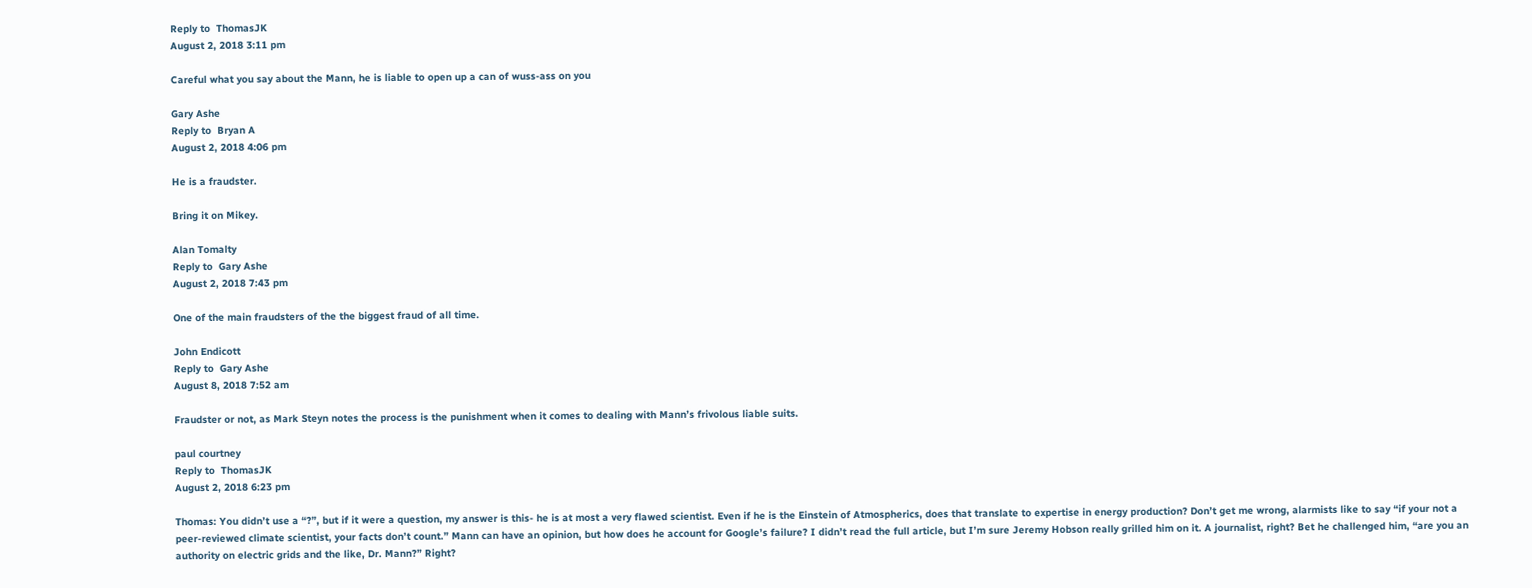Reply to  ThomasJK
August 2, 2018 3:11 pm

Careful what you say about the Mann, he is liable to open up a can of wuss-ass on you

Gary Ashe
Reply to  Bryan A
August 2, 2018 4:06 pm

He is a fraudster.

Bring it on Mikey.

Alan Tomalty
Reply to  Gary Ashe
August 2, 2018 7:43 pm

One of the main fraudsters of the the biggest fraud of all time.

John Endicott
Reply to  Gary Ashe
August 8, 2018 7:52 am

Fraudster or not, as Mark Steyn notes the process is the punishment when it comes to dealing with Mann’s frivolous liable suits.

paul courtney
Reply to  ThomasJK
August 2, 2018 6:23 pm

Thomas: You didn’t use a “?”, but if it were a question, my answer is this- he is at most a very flawed scientist. Even if he is the Einstein of Atmospherics, does that translate to expertise in energy production? Don’t get me wrong, alarmists like to say “if your not a peer-reviewed climate scientist, your facts don’t count.” Mann can have an opinion, but how does he account for Google’s failure? I didn’t read the full article, but I’m sure Jeremy Hobson really grilled him on it. A journalist, right? Bet he challenged him, “are you an authority on electric grids and the like, Dr. Mann?” Right?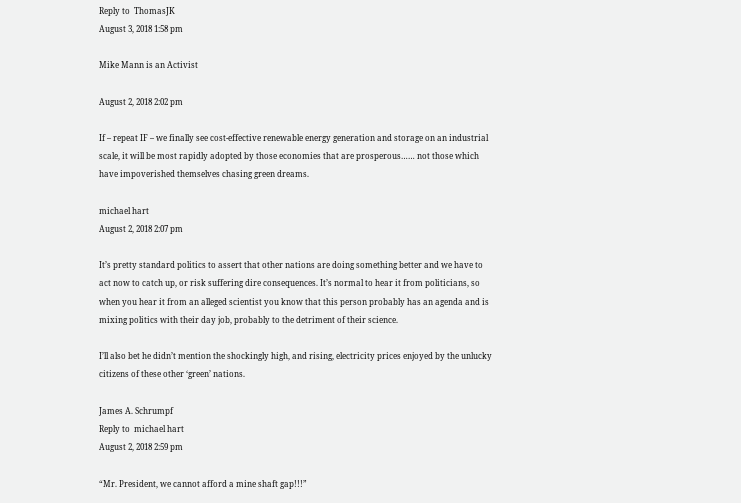Reply to  ThomasJK
August 3, 2018 1:58 pm

Mike Mann is an Activist

August 2, 2018 2:02 pm

If – repeat IF – we finally see cost-effective renewable energy generation and storage on an industrial scale, it will be most rapidly adopted by those economies that are prosperous…… not those which have impoverished themselves chasing green dreams.

michael hart
August 2, 2018 2:07 pm

It’s pretty standard politics to assert that other nations are doing something better and we have to act now to catch up, or risk suffering dire consequences. It’s normal to hear it from politicians, so when you hear it from an alleged scientist you know that this person probably has an agenda and is mixing politics with their day job, probably to the detriment of their science.

I’ll also bet he didn’t mention the shockingly high, and rising, electricity prices enjoyed by the unlucky citizens of these other ‘green’ nations.

James A. Schrumpf
Reply to  michael hart
August 2, 2018 2:59 pm

“Mr. President, we cannot afford a mine shaft gap!!!”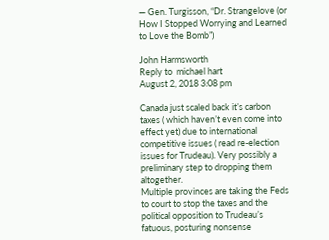— Gen. Turgisson, “Dr. Strangelove (or How I Stopped Worrying and Learned to Love the Bomb”)

John Harmsworth
Reply to  michael hart
August 2, 2018 3:08 pm

Canada just scaled back it’s carbon taxes ( which haven’t even come into effect yet) due to international competitive issues ( read re-election issues for Trudeau). Very possibly a preliminary step to dropping them altogether.
Multiple provinces are taking the Feds to court to stop the taxes and the political opposition to Trudeau’s fatuous, posturing nonsense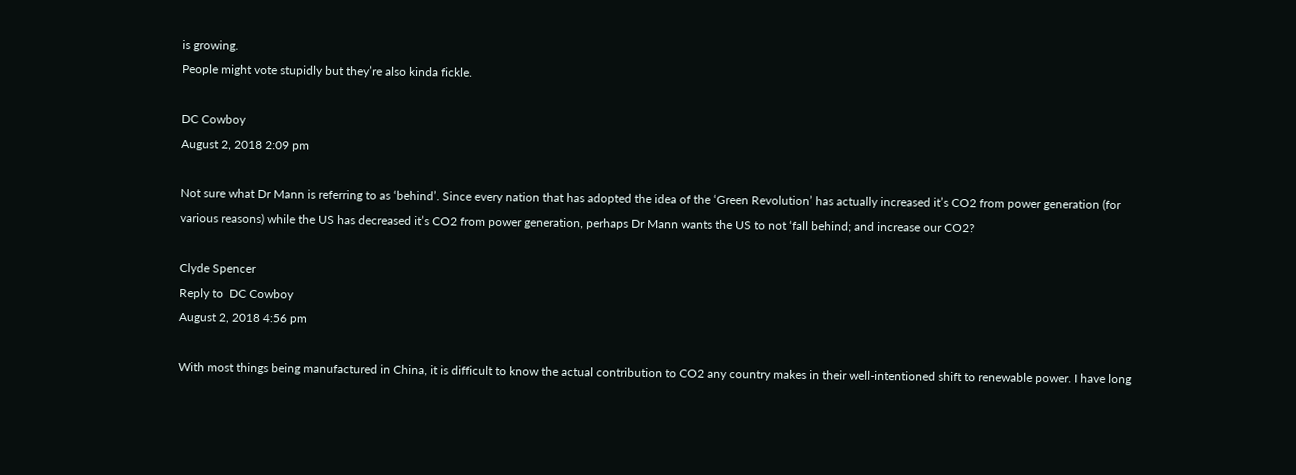is growing.
People might vote stupidly but they’re also kinda fickle.

DC Cowboy
August 2, 2018 2:09 pm

Not sure what Dr Mann is referring to as ‘behind’. Since every nation that has adopted the idea of the ‘Green Revolution’ has actually increased it’s CO2 from power generation (for various reasons) while the US has decreased it’s CO2 from power generation, perhaps Dr Mann wants the US to not ‘fall behind; and increase our CO2?

Clyde Spencer
Reply to  DC Cowboy
August 2, 2018 4:56 pm

With most things being manufactured in China, it is difficult to know the actual contribution to CO2 any country makes in their well-intentioned shift to renewable power. I have long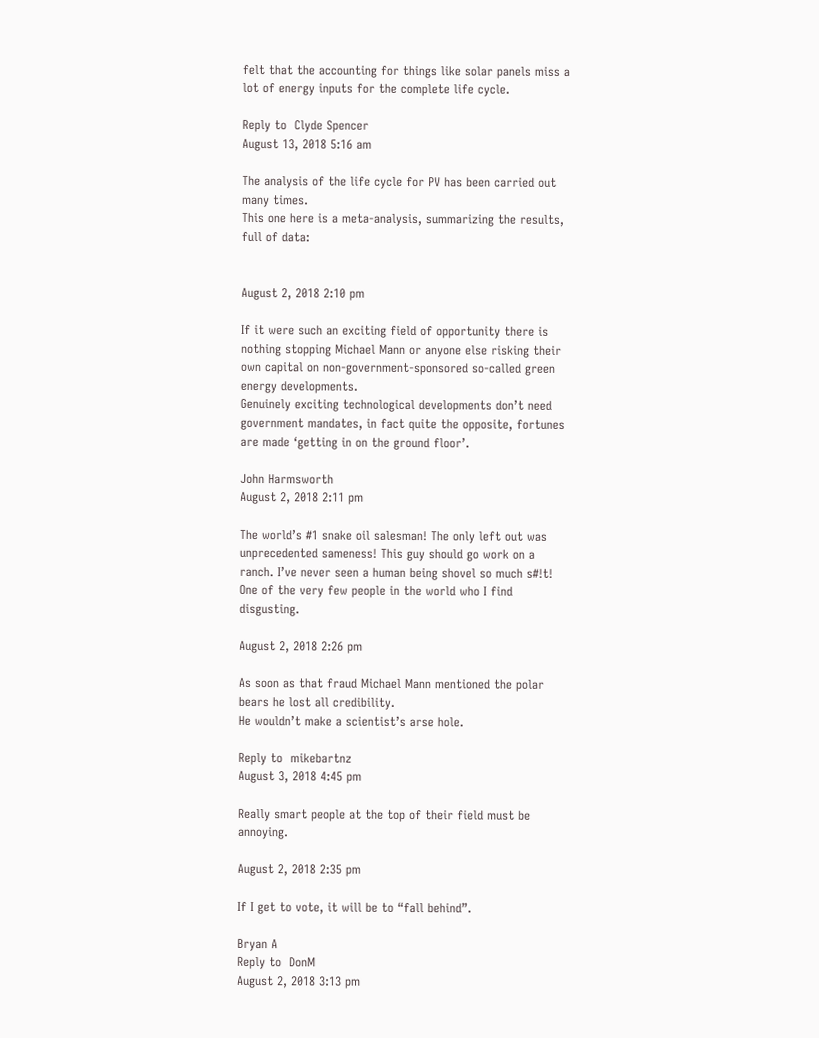felt that the accounting for things like solar panels miss a lot of energy inputs for the complete life cycle.

Reply to  Clyde Spencer
August 13, 2018 5:16 am

The analysis of the life cycle for PV has been carried out many times.
This one here is a meta-analysis, summarizing the results, full of data:


August 2, 2018 2:10 pm

If it were such an exciting field of opportunity there is nothing stopping Michael Mann or anyone else risking their own capital on non-government-sponsored so-called green energy developments.
Genuinely exciting technological developments don’t need government mandates, in fact quite the opposite, fortunes are made ‘getting in on the ground floor’.

John Harmsworth
August 2, 2018 2:11 pm

The world’s #1 snake oil salesman! The only left out was unprecedented sameness! This guy should go work on a ranch. I’ve never seen a human being shovel so much s#!t!
One of the very few people in the world who I find disgusting.

August 2, 2018 2:26 pm

As soon as that fraud Michael Mann mentioned the polar bears he lost all credibility.
He wouldn’t make a scientist’s arse hole.

Reply to  mikebartnz
August 3, 2018 4:45 pm

Really smart people at the top of their field must be annoying.

August 2, 2018 2:35 pm

If I get to vote, it will be to “fall behind”.

Bryan A
Reply to  DonM
August 2, 2018 3:13 pm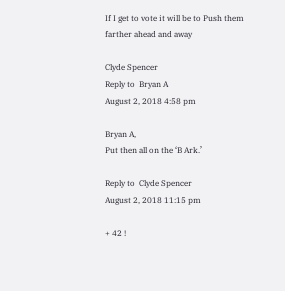If I get to vote it will be to Push them farther ahead and away

Clyde Spencer
Reply to  Bryan A
August 2, 2018 4:58 pm

Bryan A,
Put then all on the ‘B Ark.’

Reply to  Clyde Spencer
August 2, 2018 11:15 pm

+ 42 !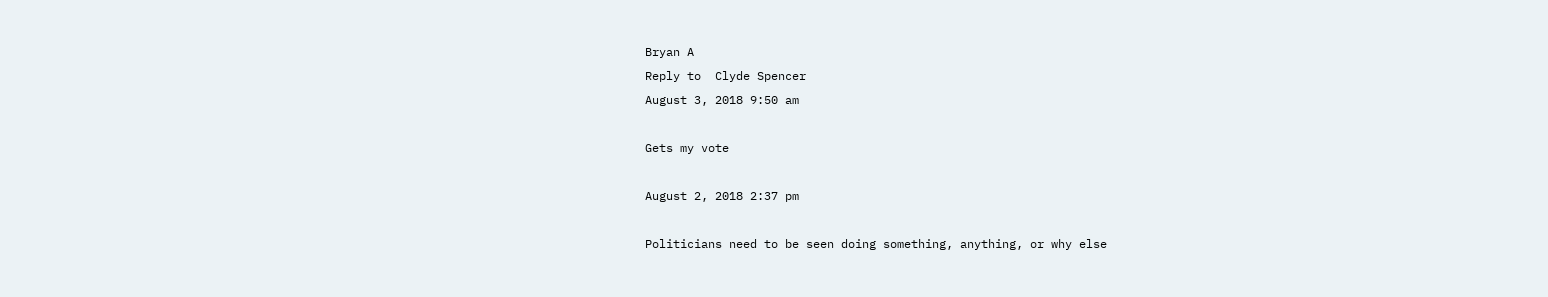Bryan A
Reply to  Clyde Spencer
August 3, 2018 9:50 am

Gets my vote

August 2, 2018 2:37 pm

Politicians need to be seen doing something, anything, or why else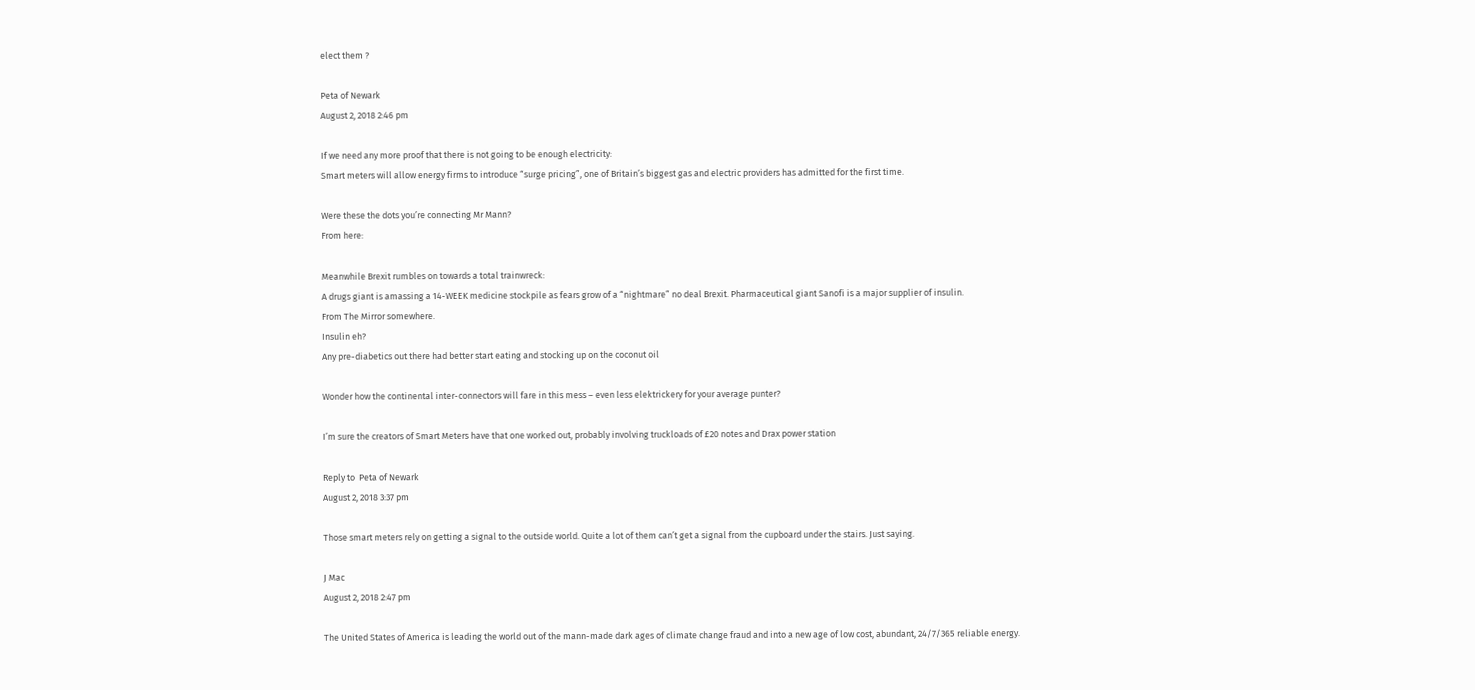elect them ?

Peta of Newark
August 2, 2018 2:46 pm

If we need any more proof that there is not going to be enough electricity:
Smart meters will allow energy firms to introduce “surge pricing”, one of Britain’s biggest gas and electric providers has admitted for the first time.

Were these the dots you’re connecting Mr Mann?
From here:

Meanwhile Brexit rumbles on towards a total trainwreck:
A drugs giant is amassing a 14-WEEK medicine stockpile as fears grow of a “nightmare” no deal Brexit. Pharmaceutical giant Sanofi is a major supplier of insulin.
From The Mirror somewhere.
Insulin eh?
Any pre-diabetics out there had better start eating and stocking up on the coconut oil

Wonder how the continental inter-connectors will fare in this mess – even less elektrickery for your average punter?

I’m sure the creators of Smart Meters have that one worked out, probably involving truckloads of £20 notes and Drax power station

Reply to  Peta of Newark
August 2, 2018 3:37 pm

Those smart meters rely on getting a signal to the outside world. Quite a lot of them can’t get a signal from the cupboard under the stairs. Just saying.

J Mac
August 2, 2018 2:47 pm

The United States of America is leading the world out of the mann-made dark ages of climate change fraud and into a new age of low cost, abundant, 24/7/365 reliable energy.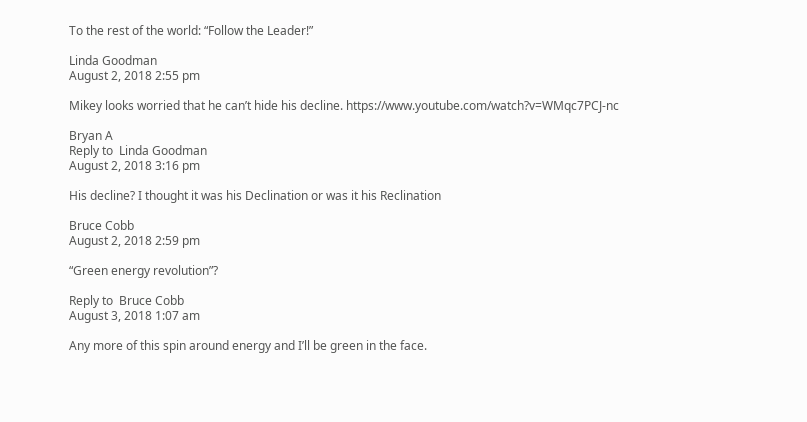To the rest of the world: “Follow the Leader!”

Linda Goodman
August 2, 2018 2:55 pm

Mikey looks worried that he can’t hide his decline. https://www.youtube.com/watch?v=WMqc7PCJ-nc

Bryan A
Reply to  Linda Goodman
August 2, 2018 3:16 pm

His decline? I thought it was his Declination or was it his Reclination

Bruce Cobb
August 2, 2018 2:59 pm

“Green energy revolution”?

Reply to  Bruce Cobb
August 3, 2018 1:07 am

Any more of this spin around energy and I’ll be green in the face.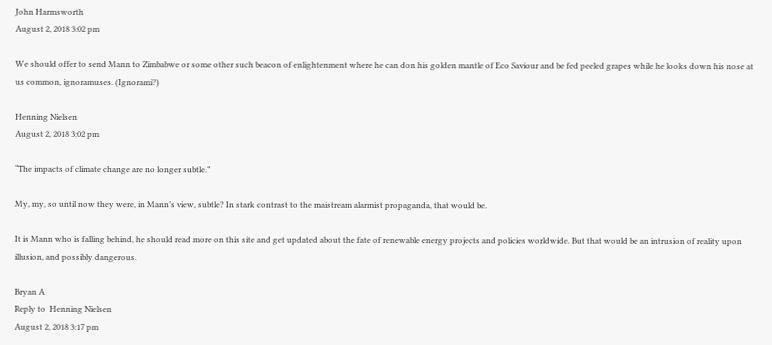John Harmsworth
August 2, 2018 3:02 pm

We should offer to send Mann to Zimbabwe or some other such beacon of enlightenment where he can don his golden mantle of Eco Saviour and be fed peeled grapes while he looks down his nose at us common, ignoramuses. (Ignorami?)

Henning Nielsen
August 2, 2018 3:02 pm

“The impacts of climate change are no longer subtle.”

My, my, so until now they were, in Mann’s view, subtle? In stark contrast to the maistream alarmist propaganda, that would be.

It is Mann who is falling behind, he should read more on this site and get updated about the fate of renewable energy projects and policies worldwide. But that would be an intrusion of reality upon illusion, and possibly dangerous.

Bryan A
Reply to  Henning Nielsen
August 2, 2018 3:17 pm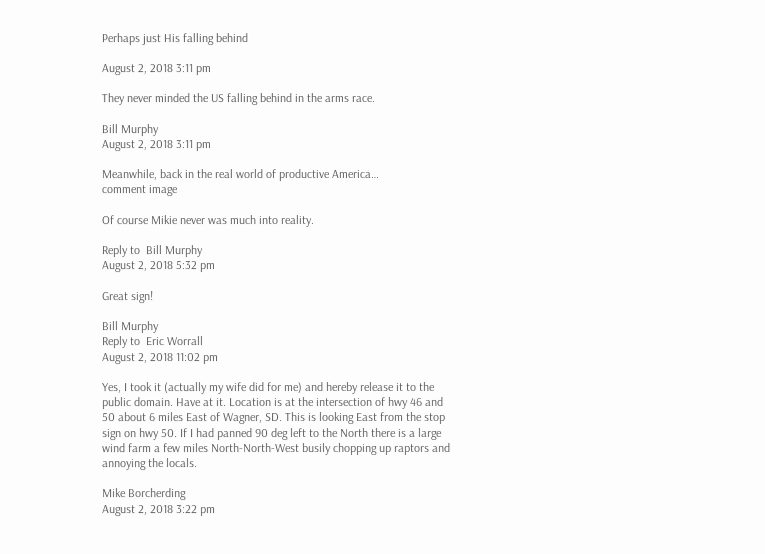Perhaps just His falling behind

August 2, 2018 3:11 pm

They never minded the US falling behind in the arms race.

Bill Murphy
August 2, 2018 3:11 pm

Meanwhile, back in the real world of productive America…
comment image

Of course Mikie never was much into reality.

Reply to  Bill Murphy
August 2, 2018 5:32 pm

Great sign!

Bill Murphy
Reply to  Eric Worrall
August 2, 2018 11:02 pm

Yes, I took it (actually my wife did for me) and hereby release it to the public domain. Have at it. Location is at the intersection of hwy 46 and 50 about 6 miles East of Wagner, SD. This is looking East from the stop sign on hwy 50. If I had panned 90 deg left to the North there is a large wind farm a few miles North-North-West busily chopping up raptors and annoying the locals.

Mike Borcherding
August 2, 2018 3:22 pm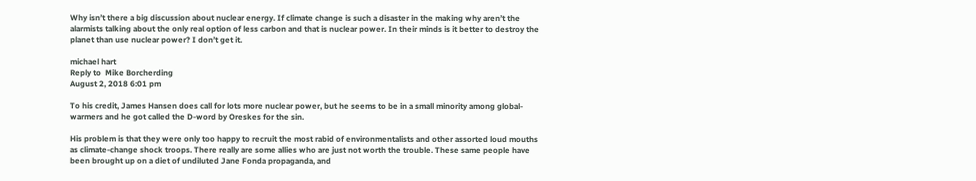Why isn’t there a big discussion about nuclear energy. If climate change is such a disaster in the making why aren’t the alarmists talking about the only real option of less carbon and that is nuclear power. In their minds is it better to destroy the planet than use nuclear power? I don’t get it.

michael hart
Reply to  Mike Borcherding
August 2, 2018 6:01 pm

To his credit, James Hansen does call for lots more nuclear power, but he seems to be in a small minority among global-warmers and he got called the D-word by Oreskes for the sin.

His problem is that they were only too happy to recruit the most rabid of environmentalists and other assorted loud mouths as climate-change shock troops. There really are some allies who are just not worth the trouble. These same people have been brought up on a diet of undiluted Jane Fonda propaganda, and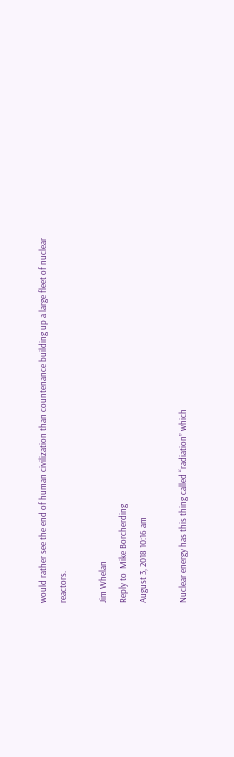would rather see the end of human civilization than countenance building up a large fleet of nuclear reactors.

Jim Whelan
Reply to  Mike Borcherding
August 3, 2018 10:16 am

Nuclear energy has this thing called “radiation” which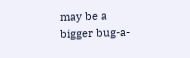may be a bigger bug-a-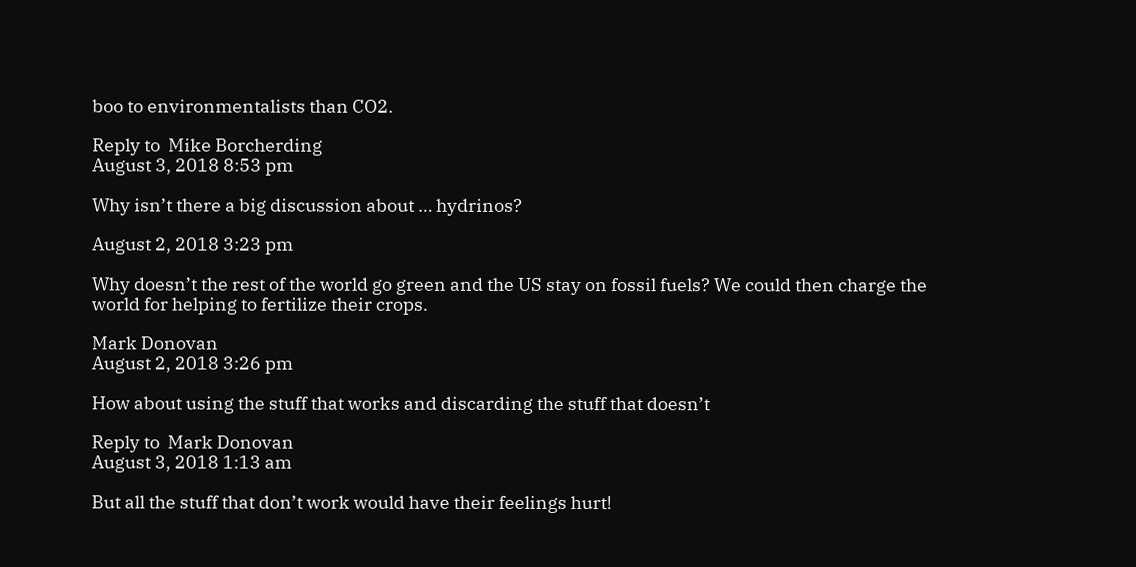boo to environmentalists than CO2.

Reply to  Mike Borcherding
August 3, 2018 8:53 pm

Why isn’t there a big discussion about … hydrinos?

August 2, 2018 3:23 pm

Why doesn’t the rest of the world go green and the US stay on fossil fuels? We could then charge the world for helping to fertilize their crops.

Mark Donovan
August 2, 2018 3:26 pm

How about using the stuff that works and discarding the stuff that doesn’t

Reply to  Mark Donovan
August 3, 2018 1:13 am

But all the stuff that don’t work would have their feelings hurt!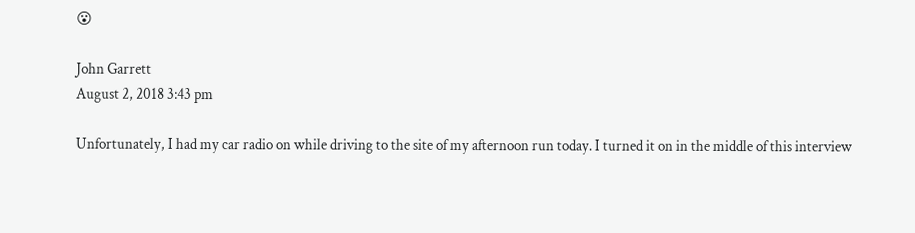😮

John Garrett
August 2, 2018 3:43 pm

Unfortunately, I had my car radio on while driving to the site of my afternoon run today. I turned it on in the middle of this interview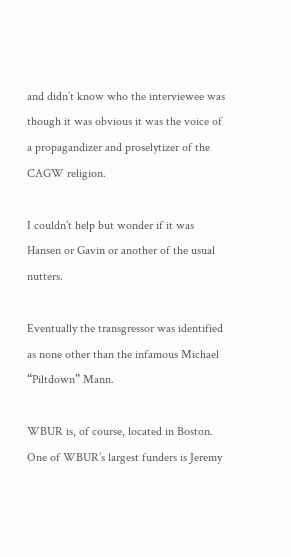and didn’t know who the interviewee was though it was obvious it was the voice of a propagandizer and proselytizer of the CAGW religion.

I couldn’t help but wonder if it was Hansen or Gavin or another of the usual nutters.

Eventually the transgressor was identified as none other than the infamous Michael “Piltdown” Mann.

WBUR is, of course, located in Boston. One of WBUR’s largest funders is Jeremy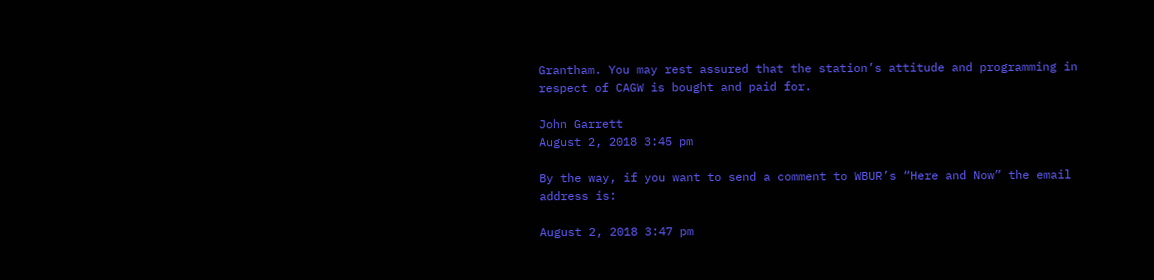Grantham. You may rest assured that the station’s attitude and programming in respect of CAGW is bought and paid for.

John Garrett
August 2, 2018 3:45 pm

By the way, if you want to send a comment to WBUR’s “Here and Now” the email address is:

August 2, 2018 3:47 pm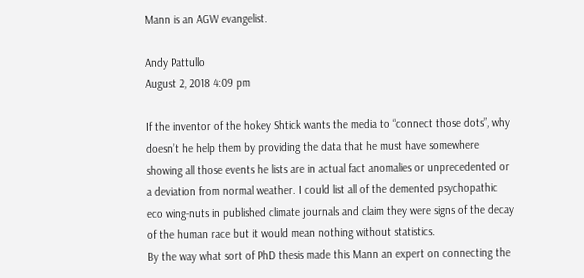Mann is an AGW evangelist.

Andy Pattullo
August 2, 2018 4:09 pm

If the inventor of the hokey Shtick wants the media to “connect those dots”, why doesn’t he help them by providing the data that he must have somewhere showing all those events he lists are in actual fact anomalies or unprecedented or a deviation from normal weather. I could list all of the demented psychopathic eco wing-nuts in published climate journals and claim they were signs of the decay of the human race but it would mean nothing without statistics.
By the way what sort of PhD thesis made this Mann an expert on connecting the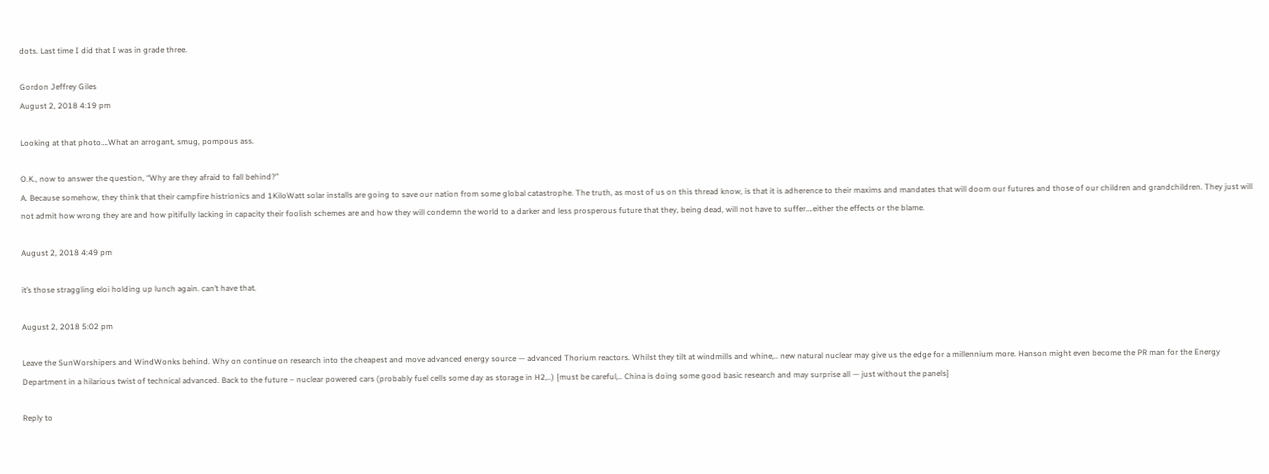dots. Last time I did that I was in grade three.

Gordon Jeffrey Giles
August 2, 2018 4:19 pm

Looking at that photo….What an arrogant, smug, pompous ass.

O.K., now to answer the question, “Why are they afraid to fall behind?”
A. Because somehow, they think that their campfire histrionics and 1KiloWatt solar installs are going to save our nation from some global catastrophe. The truth, as most of us on this thread know, is that it is adherence to their maxims and mandates that will doom our futures and those of our children and grandchildren. They just will not admit how wrong they are and how pitifully lacking in capacity their foolish schemes are and how they will condemn the world to a darker and less prosperous future that they, being dead, will not have to suffer….either the effects or the blame.

August 2, 2018 4:49 pm

it’s those straggling eloi holding up lunch again. can’t have that.

August 2, 2018 5:02 pm

Leave the SunWorshipers and WindWonks behind. Why on continue on research into the cheapest and move advanced energy source — advanced Thorium reactors. Whilst they tilt at windmills and whine,.. new natural nuclear may give us the edge for a millennium more. Hanson might even become the PR man for the Energy Department in a hilarious twist of technical advanced. Back to the future – nuclear powered cars (probably fuel cells some day as storage in H2,..) {must be careful,.. China is doing some good basic research and may surprise all — just without the panels}

Reply to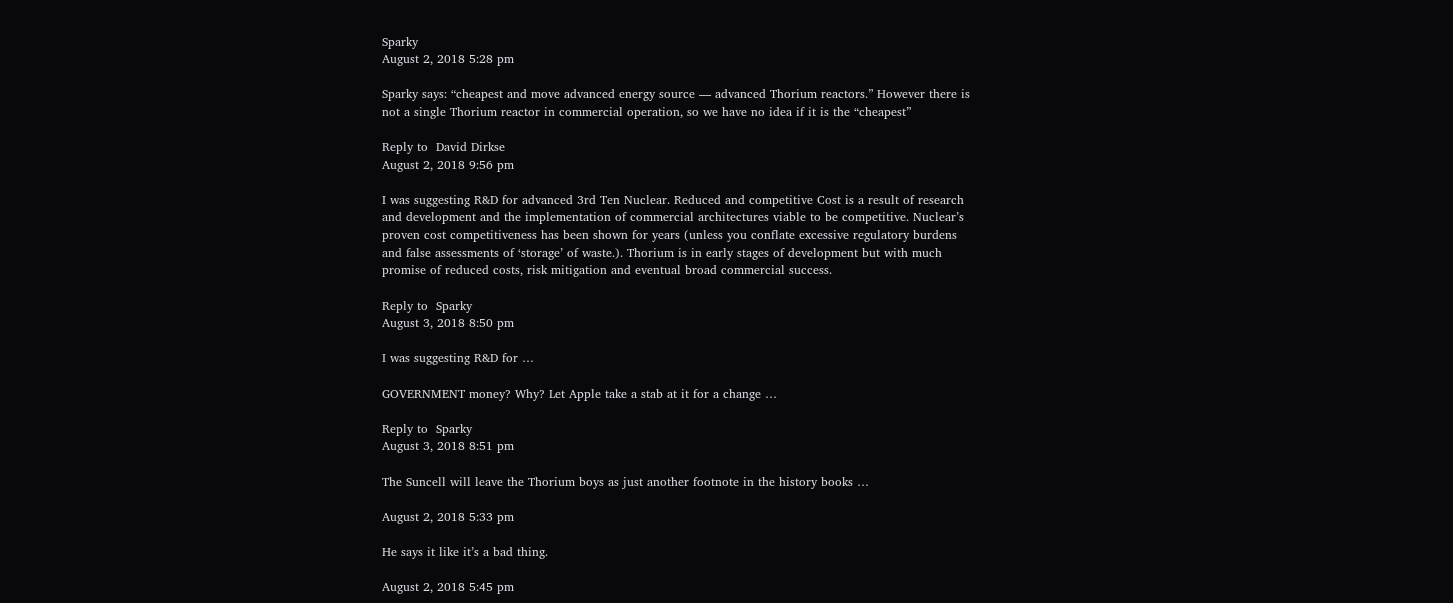Sparky
August 2, 2018 5:28 pm

Sparky says: “cheapest and move advanced energy source — advanced Thorium reactors.” However there is not a single Thorium reactor in commercial operation, so we have no idea if it is the “cheapest”

Reply to  David Dirkse
August 2, 2018 9:56 pm

I was suggesting R&D for advanced 3rd Ten Nuclear. Reduced and competitive Cost is a result of research and development and the implementation of commercial architectures viable to be competitive. Nuclear’s proven cost competitiveness has been shown for years (unless you conflate excessive regulatory burdens and false assessments of ‘storage’ of waste.). Thorium is in early stages of development but with much promise of reduced costs, risk mitigation and eventual broad commercial success.

Reply to  Sparky
August 3, 2018 8:50 pm

I was suggesting R&D for …

GOVERNMENT money? Why? Let Apple take a stab at it for a change …

Reply to  Sparky
August 3, 2018 8:51 pm

The Suncell will leave the Thorium boys as just another footnote in the history books …

August 2, 2018 5:33 pm

He says it like it’s a bad thing.

August 2, 2018 5:45 pm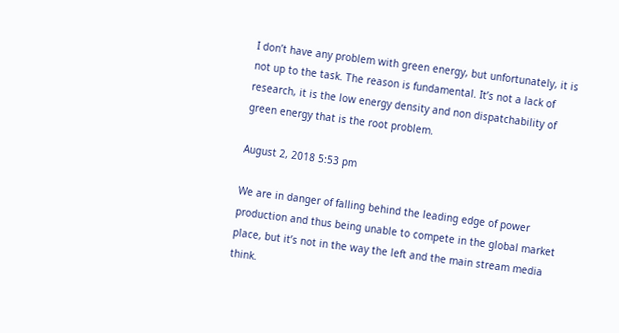I don’t have any problem with green energy, but unfortunately, it is not up to the task. The reason is fundamental. It’s not a lack of research, it is the low energy density and non dispatchability of green energy that is the root problem.

August 2, 2018 5:53 pm

We are in danger of falling behind the leading edge of power production and thus being unable to compete in the global market place, but it’s not in the way the left and the main stream media think.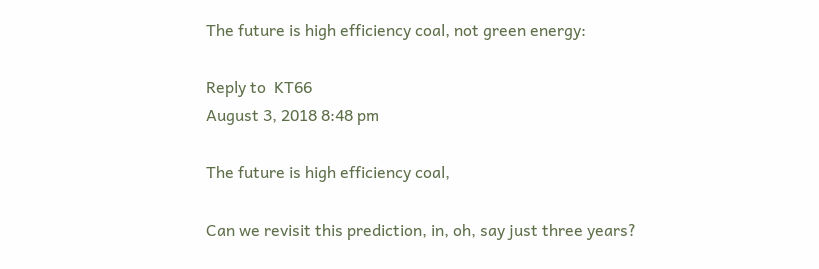The future is high efficiency coal, not green energy:

Reply to  KT66
August 3, 2018 8:48 pm

The future is high efficiency coal,

Can we revisit this prediction, in, oh, say just three years?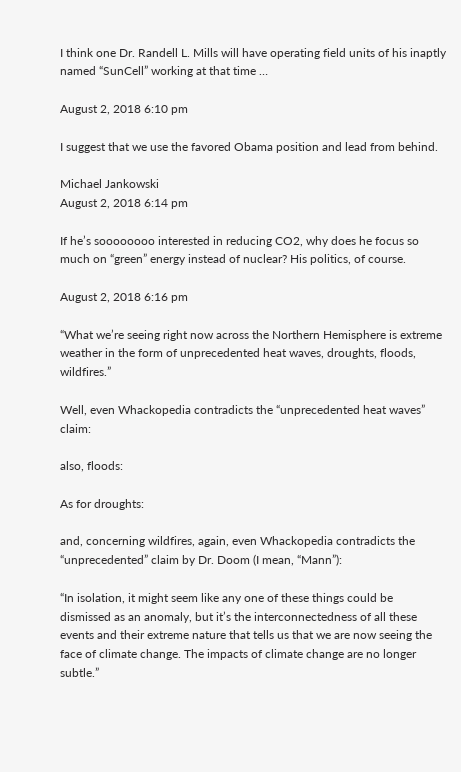I think one Dr. Randell L. Mills will have operating field units of his inaptly named “SunCell” working at that time …

August 2, 2018 6:10 pm

I suggest that we use the favored Obama position and lead from behind.

Michael Jankowski
August 2, 2018 6:14 pm

If he’s soooooooo interested in reducing CO2, why does he focus so much on “green” energy instead of nuclear? His politics, of course.

August 2, 2018 6:16 pm

“What we’re seeing right now across the Northern Hemisphere is extreme weather in the form of unprecedented heat waves, droughts, floods, wildfires.”

Well, even Whackopedia contradicts the “unprecedented heat waves” claim:

also, floods:

As for droughts:

and, concerning wildfires, again, even Whackopedia contradicts the “unprecedented” claim by Dr. Doom (I mean, “Mann”):

“In isolation, it might seem like any one of these things could be dismissed as an anomaly, but it’s the interconnectedness of all these events and their extreme nature that tells us that we are now seeing the face of climate change. The impacts of climate change are no longer subtle.”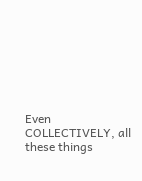Even COLLECTIVELY, all these things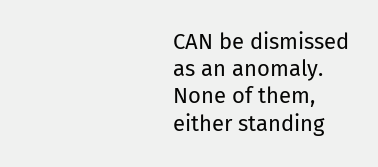CAN be dismissed as an anomaly. None of them, either standing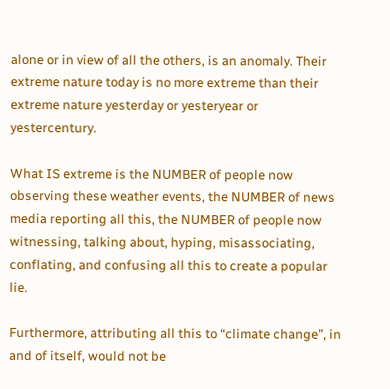alone or in view of all the others, is an anomaly. Their extreme nature today is no more extreme than their extreme nature yesterday or yesteryear or yestercentury.

What IS extreme is the NUMBER of people now observing these weather events, the NUMBER of news media reporting all this, the NUMBER of people now witnessing, talking about, hyping, misassociating, conflating, and confusing all this to create a popular lie.

Furthermore, attributing all this to “climate change”, in and of itself, would not be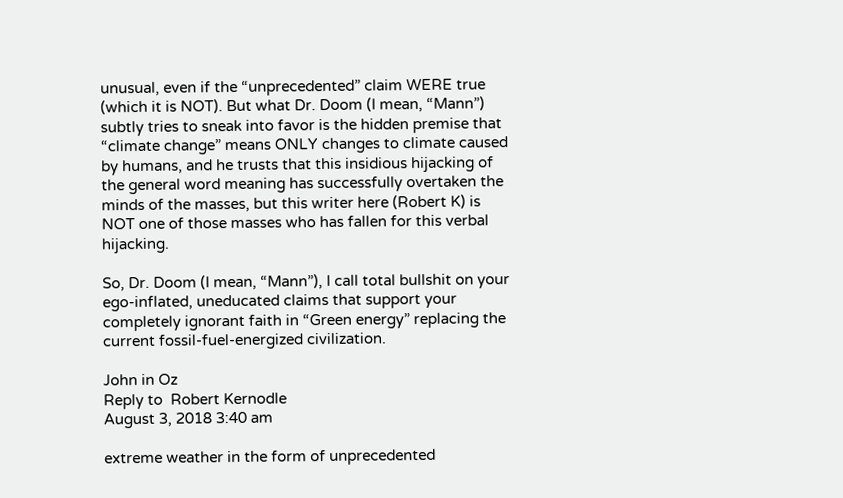unusual, even if the “unprecedented” claim WERE true (which it is NOT). But what Dr. Doom (I mean, “Mann”) subtly tries to sneak into favor is the hidden premise that “climate change” means ONLY changes to climate caused by humans, and he trusts that this insidious hijacking of the general word meaning has successfully overtaken the minds of the masses, but this writer here (Robert K) is NOT one of those masses who has fallen for this verbal hijacking.

So, Dr. Doom (I mean, “Mann”), I call total bullshit on your ego-inflated, uneducated claims that support your completely ignorant faith in “Green energy” replacing the current fossil-fuel-energized civilization.

John in Oz
Reply to  Robert Kernodle
August 3, 2018 3:40 am

extreme weather in the form of unprecedented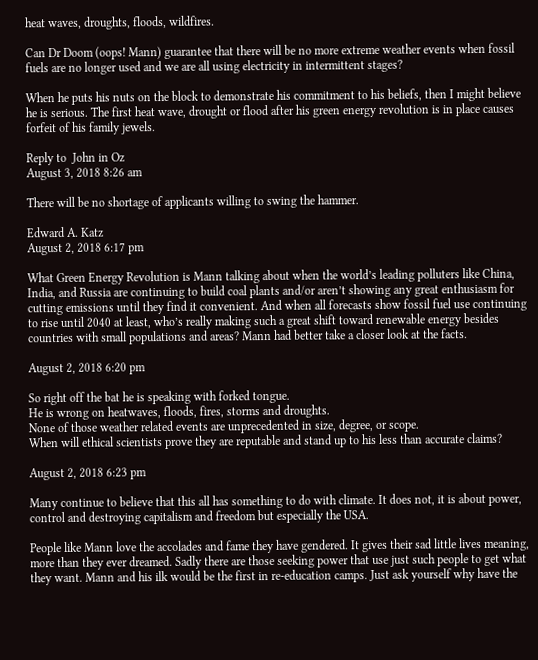heat waves, droughts, floods, wildfires.

Can Dr Doom (oops! Mann) guarantee that there will be no more extreme weather events when fossil fuels are no longer used and we are all using electricity in intermittent stages?

When he puts his nuts on the block to demonstrate his commitment to his beliefs, then I might believe he is serious. The first heat wave, drought or flood after his green energy revolution is in place causes forfeit of his family jewels.

Reply to  John in Oz
August 3, 2018 8:26 am

There will be no shortage of applicants willing to swing the hammer.

Edward A. Katz
August 2, 2018 6:17 pm

What Green Energy Revolution is Mann talking about when the world’s leading polluters like China, India, and Russia are continuing to build coal plants and/or aren’t showing any great enthusiasm for cutting emissions until they find it convenient. And when all forecasts show fossil fuel use continuing to rise until 2040 at least, who’s really making such a great shift toward renewable energy besides countries with small populations and areas? Mann had better take a closer look at the facts.

August 2, 2018 6:20 pm

So right off the bat he is speaking with forked tongue.
He is wrong on heatwaves, floods, fires, storms and droughts.
None of those weather related events are unprecedented in size, degree, or scope.
When will ethical scientists prove they are reputable and stand up to his less than accurate claims?

August 2, 2018 6:23 pm

Many continue to believe that this all has something to do with climate. It does not, it is about power, control and destroying capitalism and freedom but especially the USA.

People like Mann love the accolades and fame they have gendered. It gives their sad little lives meaning, more than they ever dreamed. Sadly there are those seeking power that use just such people to get what they want. Mann and his ilk would be the first in re-education camps. Just ask yourself why have the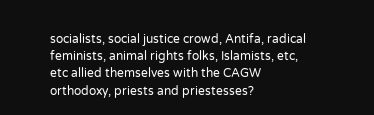socialists, social justice crowd, Antifa, radical feminists, animal rights folks, Islamists, etc, etc allied themselves with the CAGW orthodoxy, priests and priestesses?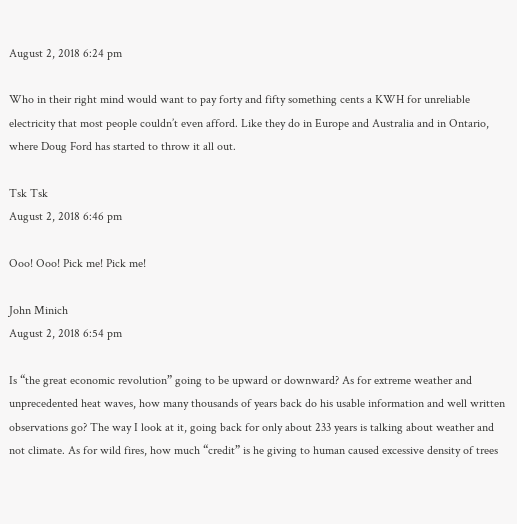August 2, 2018 6:24 pm

Who in their right mind would want to pay forty and fifty something cents a KWH for unreliable electricity that most people couldn’t even afford. Like they do in Europe and Australia and in Ontario, where Doug Ford has started to throw it all out.

Tsk Tsk
August 2, 2018 6:46 pm

Ooo! Ooo! Pick me! Pick me!

John Minich
August 2, 2018 6:54 pm

Is “the great economic revolution” going to be upward or downward? As for extreme weather and unprecedented heat waves, how many thousands of years back do his usable information and well written observations go? The way I look at it, going back for only about 233 years is talking about weather and not climate. As for wild fires, how much “credit” is he giving to human caused excessive density of trees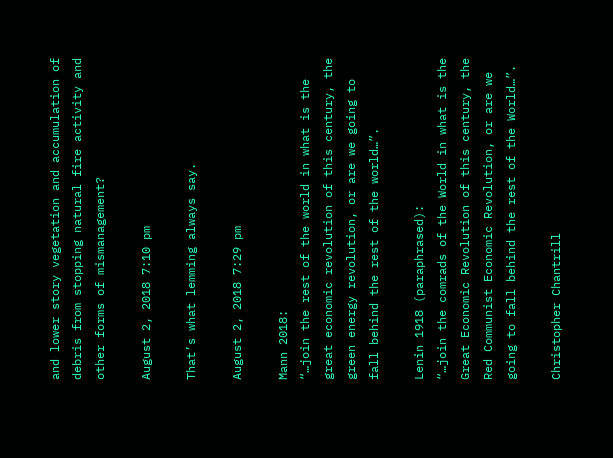and lower story vegetation and accumulation of debris from stopping natural fire activity and other forms of mismanagement?

August 2, 2018 7:10 pm

That’s what lemming always say.

August 2, 2018 7:29 pm

Mann 2018:
“…join the rest of the world in what is the great economic revolution of this century, the green energy revolution, or are we going to fall behind the rest of the world…”.

Lenin 1918 (paraphrased):
“…join the comrads of the World in what is the Great Economic Revolution of this century, the Red Communist Economic Revolution, or are we going to fall behind the rest of the World…”.

Christopher Chantrill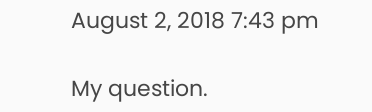August 2, 2018 7:43 pm

My question.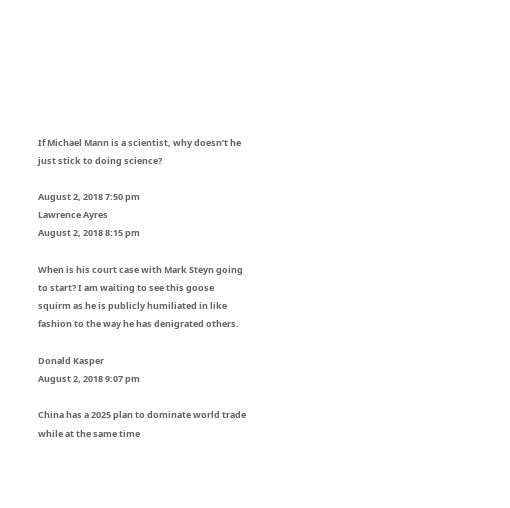If Michael Mann is a scientist, why doesn’t he just stick to doing science?

August 2, 2018 7:50 pm
Lawrence Ayres
August 2, 2018 8:15 pm

When is his court case with Mark Steyn going to start? I am waiting to see this goose squirm as he is publicly humiliated in like fashion to the way he has denigrated others.

Donald Kasper
August 2, 2018 9:07 pm

China has a 2025 plan to dominate world trade while at the same time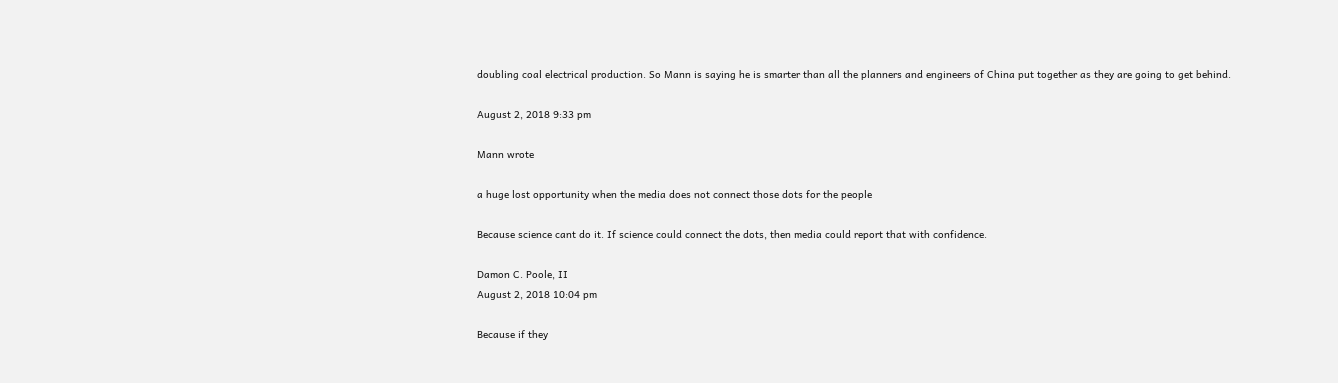doubling coal electrical production. So Mann is saying he is smarter than all the planners and engineers of China put together as they are going to get behind.

August 2, 2018 9:33 pm

Mann wrote

a huge lost opportunity when the media does not connect those dots for the people

Because science cant do it. If science could connect the dots, then media could report that with confidence.

Damon C. Poole, II
August 2, 2018 10:04 pm

Because if they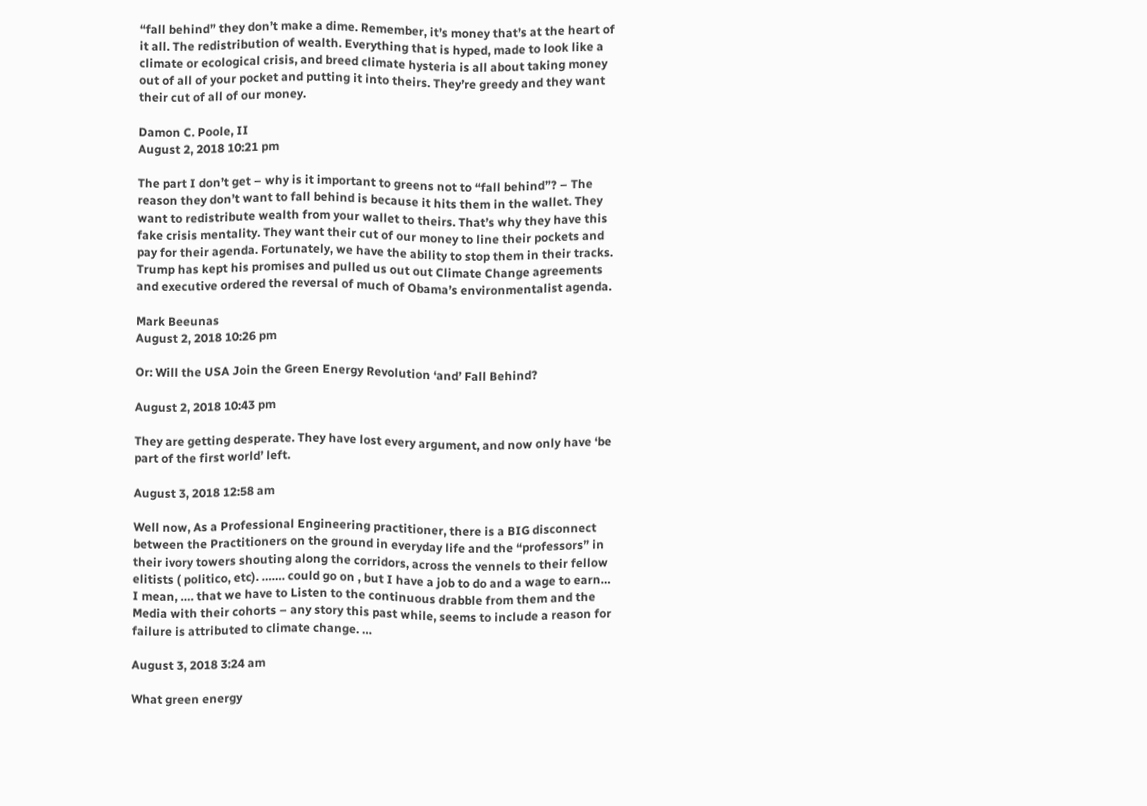“fall behind” they don’t make a dime. Remember, it’s money that’s at the heart of it all. The redistribution of wealth. Everything that is hyped, made to look like a climate or ecological crisis, and breed climate hysteria is all about taking money out of all of your pocket and putting it into theirs. They’re greedy and they want their cut of all of our money.

Damon C. Poole, II
August 2, 2018 10:21 pm

The part I don’t get – why is it important to greens not to “fall behind”? – The reason they don’t want to fall behind is because it hits them in the wallet. They want to redistribute wealth from your wallet to theirs. That’s why they have this fake crisis mentality. They want their cut of our money to line their pockets and pay for their agenda. Fortunately, we have the ability to stop them in their tracks. Trump has kept his promises and pulled us out out Climate Change agreements and executive ordered the reversal of much of Obama’s environmentalist agenda.

Mark Beeunas
August 2, 2018 10:26 pm

Or: Will the USA Join the Green Energy Revolution ‘and’ Fall Behind?

August 2, 2018 10:43 pm

They are getting desperate. They have lost every argument, and now only have ‘be part of the first world’ left.

August 3, 2018 12:58 am

Well now, As a Professional Engineering practitioner, there is a BIG disconnect between the Practitioners on the ground in everyday life and the “professors” in their ivory towers shouting along the corridors, across the vennels to their fellow elitists ( politico, etc). ……. could go on , but I have a job to do and a wage to earn…
I mean, …. that we have to Listen to the continuous drabble from them and the Media with their cohorts – any story this past while, seems to include a reason for failure is attributed to climate change. …

August 3, 2018 3:24 am

What green energy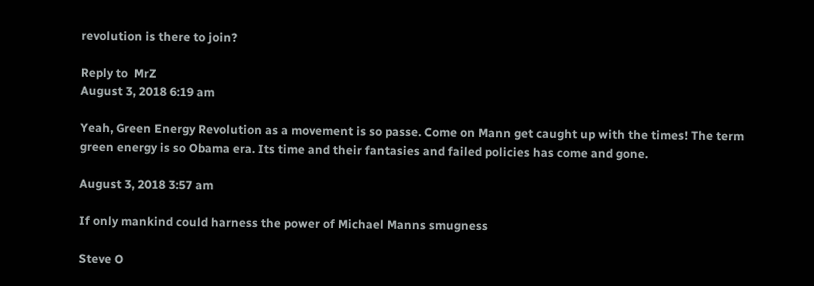revolution is there to join?

Reply to  MrZ
August 3, 2018 6:19 am

Yeah, Green Energy Revolution as a movement is so passe. Come on Mann get caught up with the times! The term green energy is so Obama era. Its time and their fantasies and failed policies has come and gone.

August 3, 2018 3:57 am

If only mankind could harness the power of Michael Manns smugness

Steve O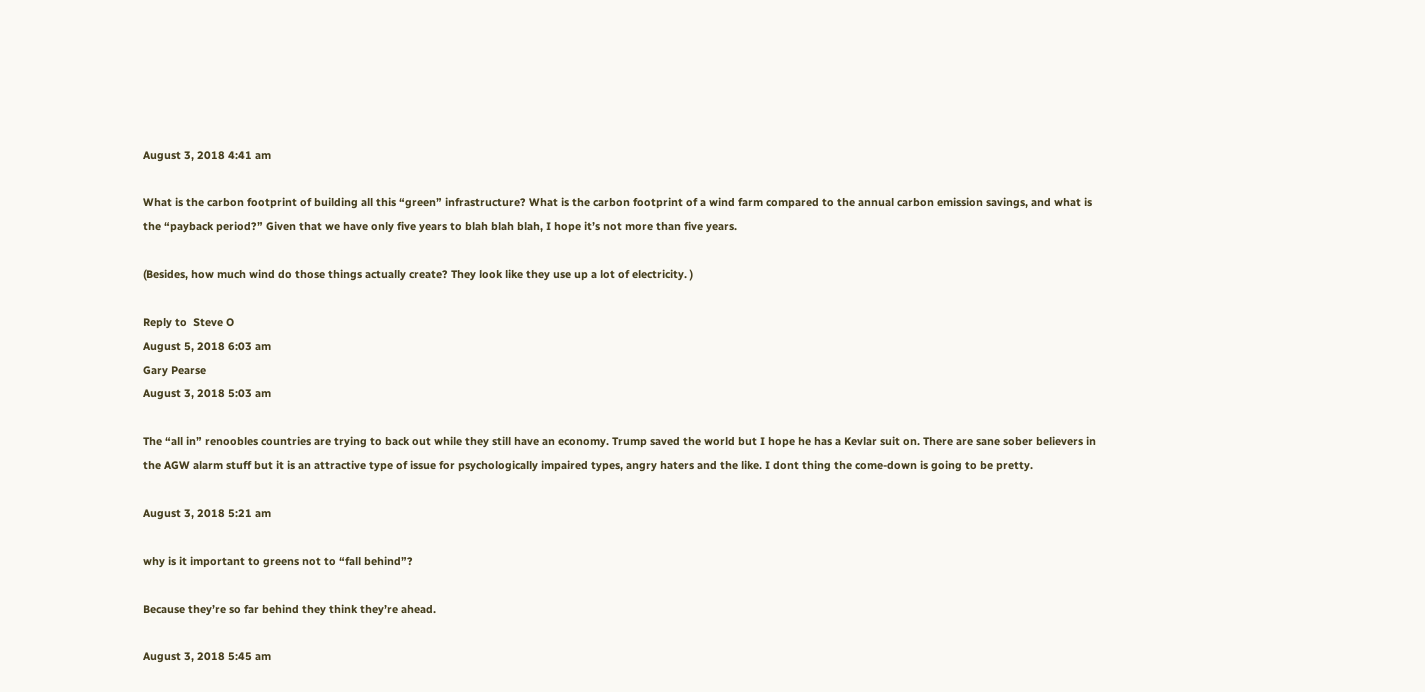August 3, 2018 4:41 am

What is the carbon footprint of building all this “green” infrastructure? What is the carbon footprint of a wind farm compared to the annual carbon emission savings, and what is the “payback period?” Given that we have only five years to blah blah blah, I hope it’s not more than five years.

(Besides, how much wind do those things actually create? They look like they use up a lot of electricity. )

Reply to  Steve O
August 5, 2018 6:03 am
Gary Pearse
August 3, 2018 5:03 am

The “all in” renoobles countries are trying to back out while they still have an economy. Trump saved the world but I hope he has a Kevlar suit on. There are sane sober believers in the AGW alarm stuff but it is an attractive type of issue for psychologically impaired types, angry haters and the like. I dont thing the come-down is going to be pretty.

August 3, 2018 5:21 am

why is it important to greens not to “fall behind”?

Because they’re so far behind they think they’re ahead.

August 3, 2018 5:45 am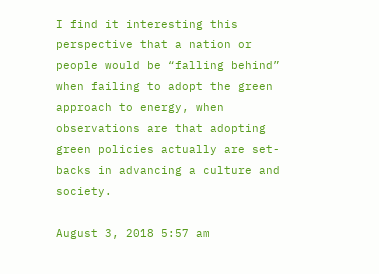I find it interesting this perspective that a nation or people would be “falling behind” when failing to adopt the green approach to energy, when observations are that adopting green policies actually are set-backs in advancing a culture and society.

August 3, 2018 5:57 am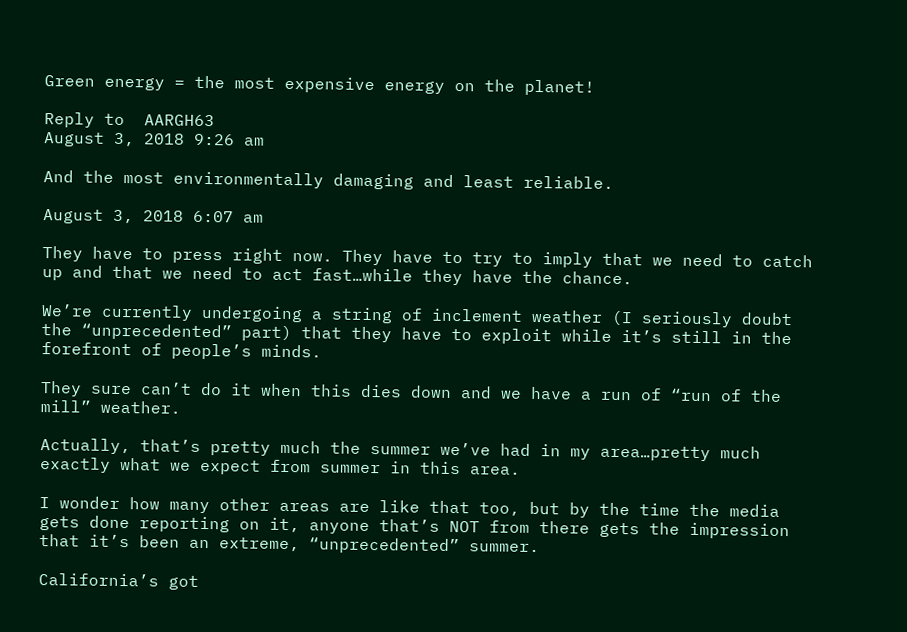Green energy = the most expensive energy on the planet!

Reply to  AARGH63
August 3, 2018 9:26 am

And the most environmentally damaging and least reliable.

August 3, 2018 6:07 am

They have to press right now. They have to try to imply that we need to catch up and that we need to act fast…while they have the chance.

We’re currently undergoing a string of inclement weather (I seriously doubt the “unprecedented” part) that they have to exploit while it’s still in the forefront of people’s minds.

They sure can’t do it when this dies down and we have a run of “run of the mill” weather.

Actually, that’s pretty much the summer we’ve had in my area…pretty much exactly what we expect from summer in this area.

I wonder how many other areas are like that too, but by the time the media gets done reporting on it, anyone that’s NOT from there gets the impression that it’s been an extreme, “unprecedented” summer.

California’s got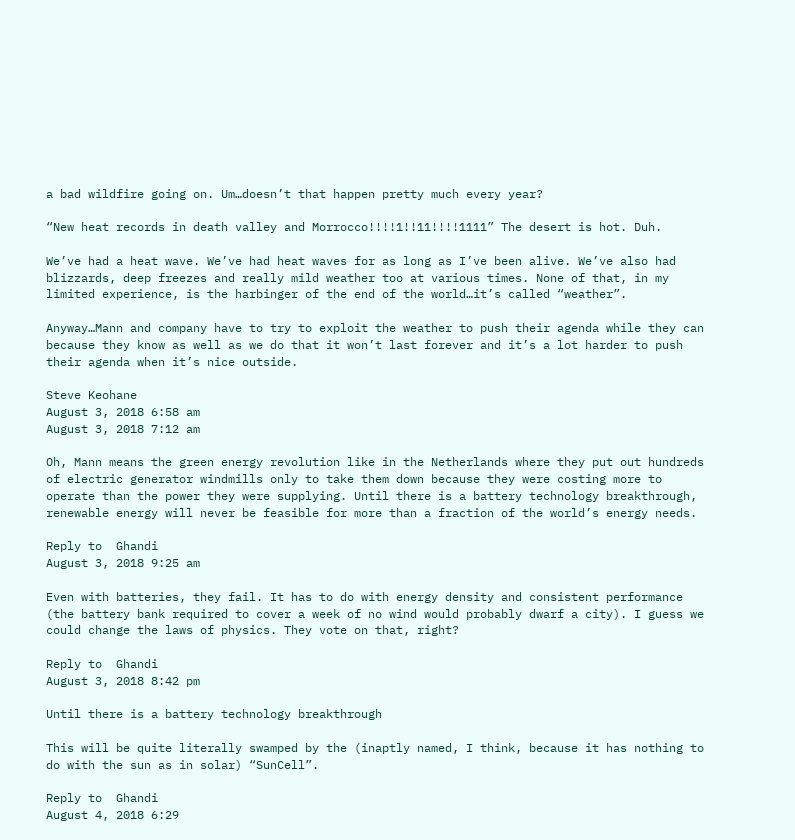a bad wildfire going on. Um…doesn’t that happen pretty much every year?

“New heat records in death valley and Morrocco!!!!1!!11!!!!1111” The desert is hot. Duh.

We’ve had a heat wave. We’ve had heat waves for as long as I’ve been alive. We’ve also had blizzards, deep freezes and really mild weather too at various times. None of that, in my limited experience, is the harbinger of the end of the world…it’s called “weather”.

Anyway…Mann and company have to try to exploit the weather to push their agenda while they can because they know as well as we do that it won’t last forever and it’s a lot harder to push their agenda when it’s nice outside.

Steve Keohane
August 3, 2018 6:58 am
August 3, 2018 7:12 am

Oh, Mann means the green energy revolution like in the Netherlands where they put out hundreds of electric generator windmills only to take them down because they were costing more to operate than the power they were supplying. Until there is a battery technology breakthrough, renewable energy will never be feasible for more than a fraction of the world’s energy needs.

Reply to  Ghandi
August 3, 2018 9:25 am

Even with batteries, they fail. It has to do with energy density and consistent performance (the battery bank required to cover a week of no wind would probably dwarf a city). I guess we could change the laws of physics. They vote on that, right?

Reply to  Ghandi
August 3, 2018 8:42 pm

Until there is a battery technology breakthrough

This will be quite literally swamped by the (inaptly named, I think, because it has nothing to do with the sun as in solar) “SunCell”.

Reply to  Ghandi
August 4, 2018 6:29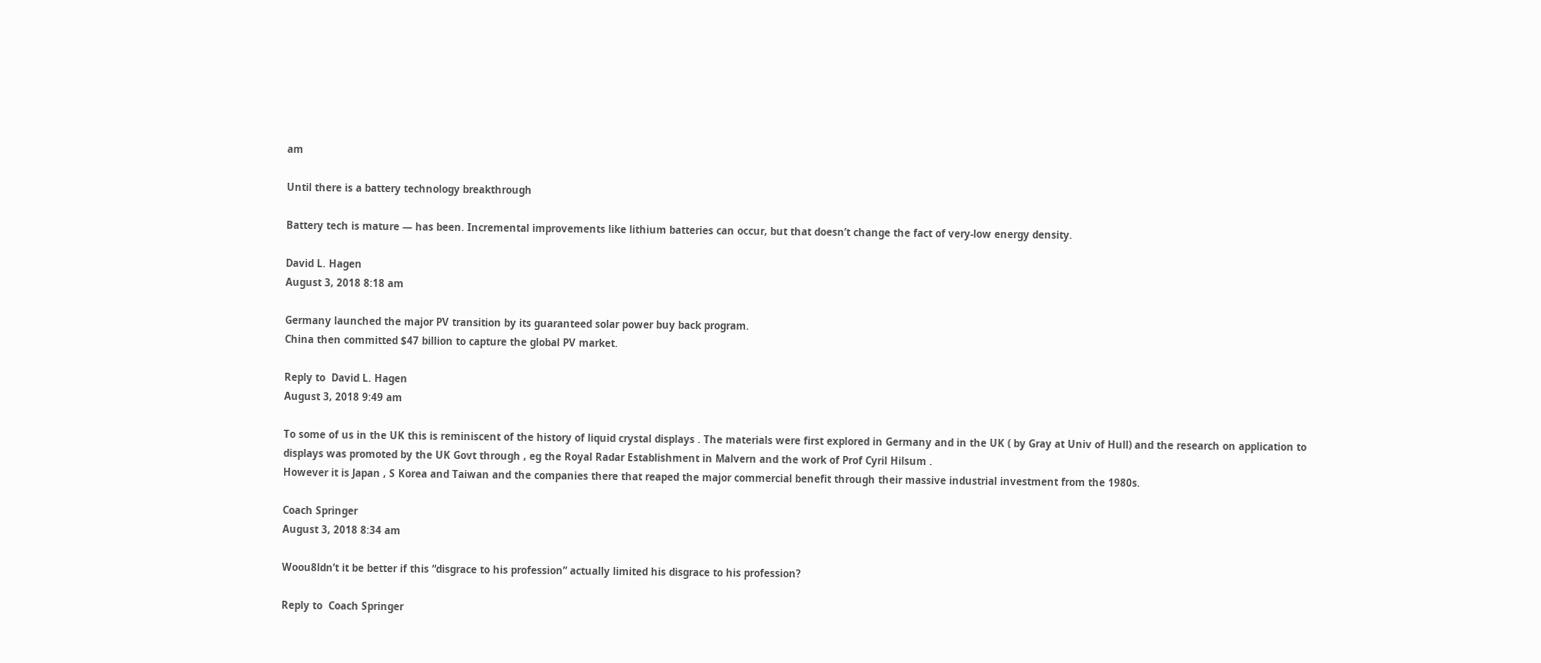am

Until there is a battery technology breakthrough

Battery tech is mature — has been. Incremental improvements like lithium batteries can occur, but that doesn’t change the fact of very-low energy density.

David L. Hagen
August 3, 2018 8:18 am

Germany launched the major PV transition by its guaranteed solar power buy back program.
China then committed $47 billion to capture the global PV market.

Reply to  David L. Hagen
August 3, 2018 9:49 am

To some of us in the UK this is reminiscent of the history of liquid crystal displays . The materials were first explored in Germany and in the UK ( by Gray at Univ of Hull) and the research on application to displays was promoted by the UK Govt through , eg the Royal Radar Establishment in Malvern and the work of Prof Cyril Hilsum .
However it is Japan , S Korea and Taiwan and the companies there that reaped the major commercial benefit through their massive industrial investment from the 1980s.

Coach Springer
August 3, 2018 8:34 am

Woou8ldn’t it be better if this “disgrace to his profession” actually limited his disgrace to his profession?

Reply to  Coach Springer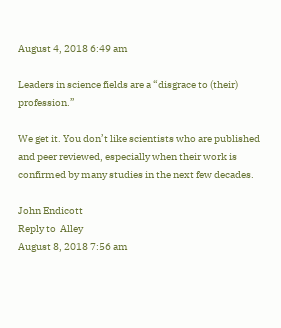August 4, 2018 6:49 am

Leaders in science fields are a “disgrace to (their) profession.”

We get it. You don’t like scientists who are published and peer reviewed, especially when their work is confirmed by many studies in the next few decades.

John Endicott
Reply to  Alley
August 8, 2018 7:56 am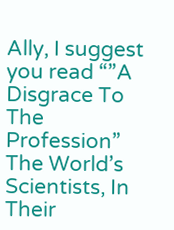Ally, I suggest you read “”A Disgrace To The Profession” The World’s Scientists, In Their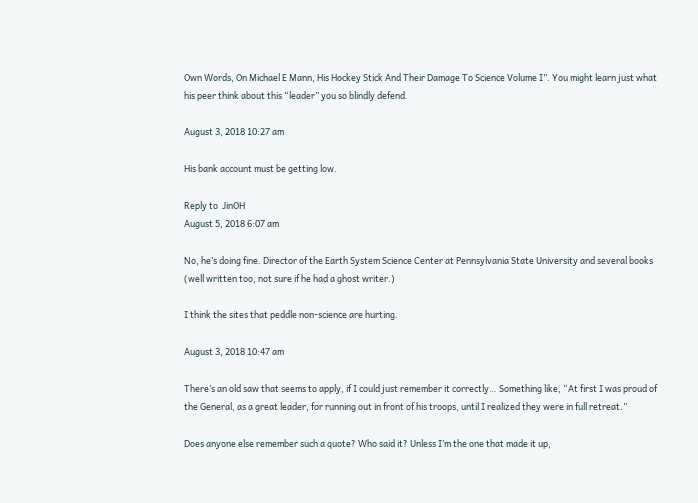Own Words, On Michael E Mann, His Hockey Stick And Their Damage To Science Volume I”. You might learn just what his peer think about this “leader” you so blindly defend.

August 3, 2018 10:27 am

His bank account must be getting low.

Reply to  JinOH
August 5, 2018 6:07 am

No, he’s doing fine. Director of the Earth System Science Center at Pennsylvania State University and several books (well written too, not sure if he had a ghost writer.)

I think the sites that peddle non-science are hurting.

August 3, 2018 10:47 am

There’s an old saw that seems to apply, if I could just remember it correctly… Something like, “At first I was proud of the General, as a great leader, for running out in front of his troops, until I realized they were in full retreat.”

Does anyone else remember such a quote? Who said it? Unless I’m the one that made it up,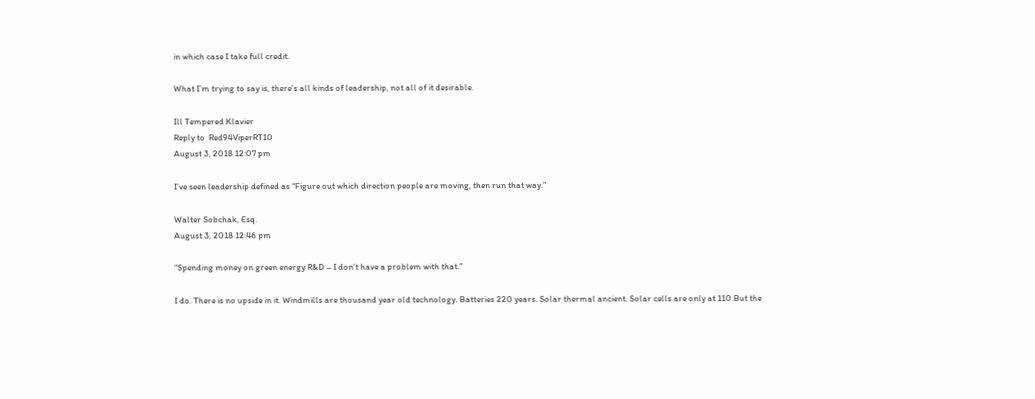in which case I take full credit.

What I’m trying to say is, there’s all kinds of leadership, not all of it desirable.

Ill Tempered Klavier
Reply to  Red94ViperRT10
August 3, 2018 12:07 pm

I’ve seen leadership defined as “Figure out which direction people are moving, then run that way.”

Walter Sobchak, Esq.
August 3, 2018 12:46 pm

“Spending money on green energy R&D – I don’t have a problem with that.”

I do. There is no upside in it. Windmills are thousand year old technology. Batteries 220 years. Solar thermal ancient. Solar cells are only at 110.But the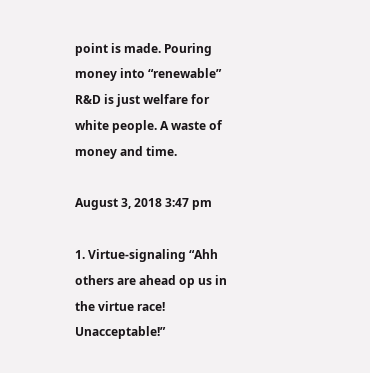point is made. Pouring money into “renewable” R&D is just welfare for white people. A waste of money and time.

August 3, 2018 3:47 pm

1. Virtue-signaling “Ahh others are ahead op us in the virtue race! Unacceptable!”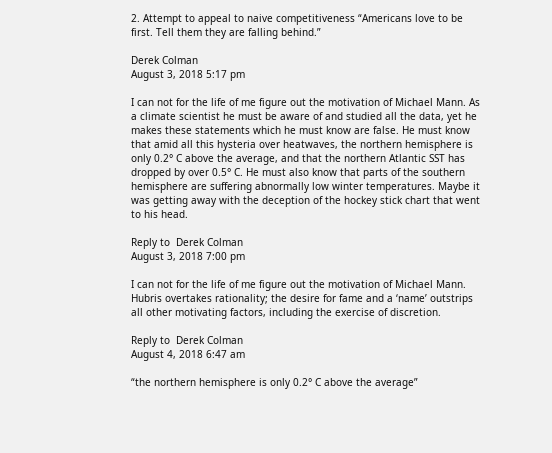2. Attempt to appeal to naive competitiveness “Americans love to be first. Tell them they are falling behind.”

Derek Colman
August 3, 2018 5:17 pm

I can not for the life of me figure out the motivation of Michael Mann. As a climate scientist he must be aware of and studied all the data, yet he makes these statements which he must know are false. He must know that amid all this hysteria over heatwaves, the northern hemisphere is only 0.2° C above the average, and that the northern Atlantic SST has dropped by over 0.5° C. He must also know that parts of the southern hemisphere are suffering abnormally low winter temperatures. Maybe it was getting away with the deception of the hockey stick chart that went to his head.

Reply to  Derek Colman
August 3, 2018 7:00 pm

I can not for the life of me figure out the motivation of Michael Mann.
Hubris overtakes rationality; the desire for fame and a ‘name’ outstrips all other motivating factors, including the exercise of discretion.

Reply to  Derek Colman
August 4, 2018 6:47 am

“the northern hemisphere is only 0.2° C above the average”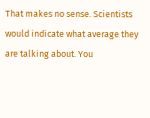That makes no sense. Scientists would indicate what average they are talking about. You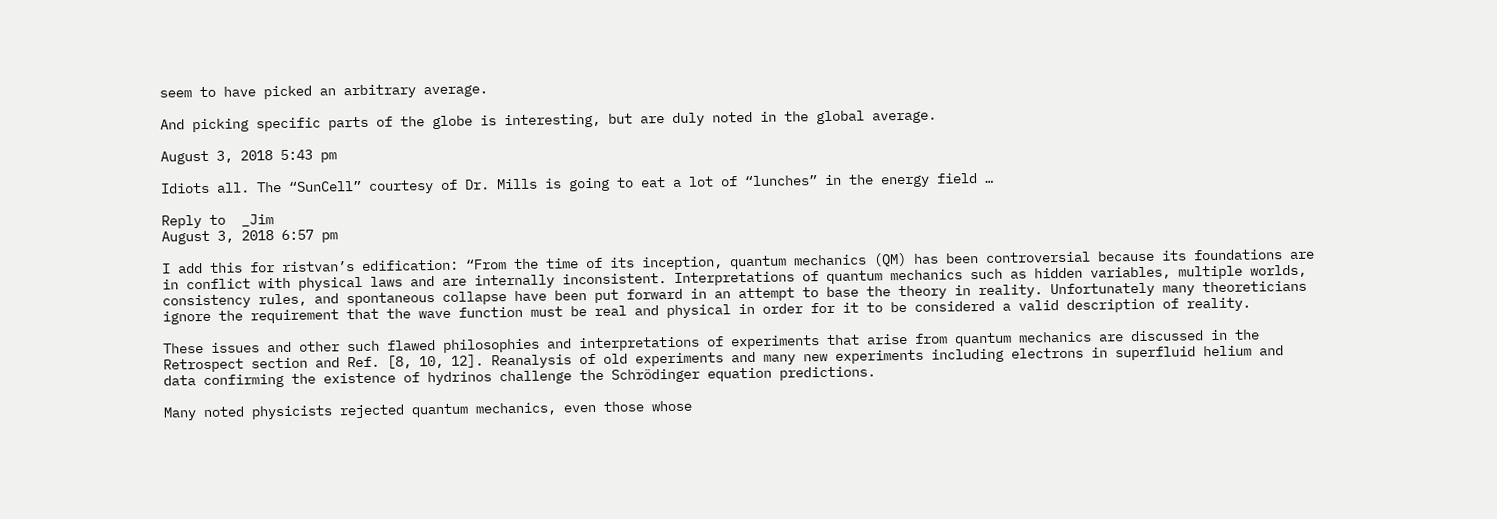seem to have picked an arbitrary average.

And picking specific parts of the globe is interesting, but are duly noted in the global average.

August 3, 2018 5:43 pm

Idiots all. The “SunCell” courtesy of Dr. Mills is going to eat a lot of “lunches” in the energy field …

Reply to  _Jim
August 3, 2018 6:57 pm

I add this for ristvan’s edification: “From the time of its inception, quantum mechanics (QM) has been controversial because its foundations are in conflict with physical laws and are internally inconsistent. Interpretations of quantum mechanics such as hidden variables, multiple worlds, consistency rules, and spontaneous collapse have been put forward in an attempt to base the theory in reality. Unfortunately many theoreticians ignore the requirement that the wave function must be real and physical in order for it to be considered a valid description of reality.

These issues and other such flawed philosophies and interpretations of experiments that arise from quantum mechanics are discussed in the Retrospect section and Ref. [8, 10, 12]. Reanalysis of old experiments and many new experiments including electrons in superfluid helium and data confirming the existence of hydrinos challenge the Schrödinger equation predictions.

Many noted physicists rejected quantum mechanics, even those whose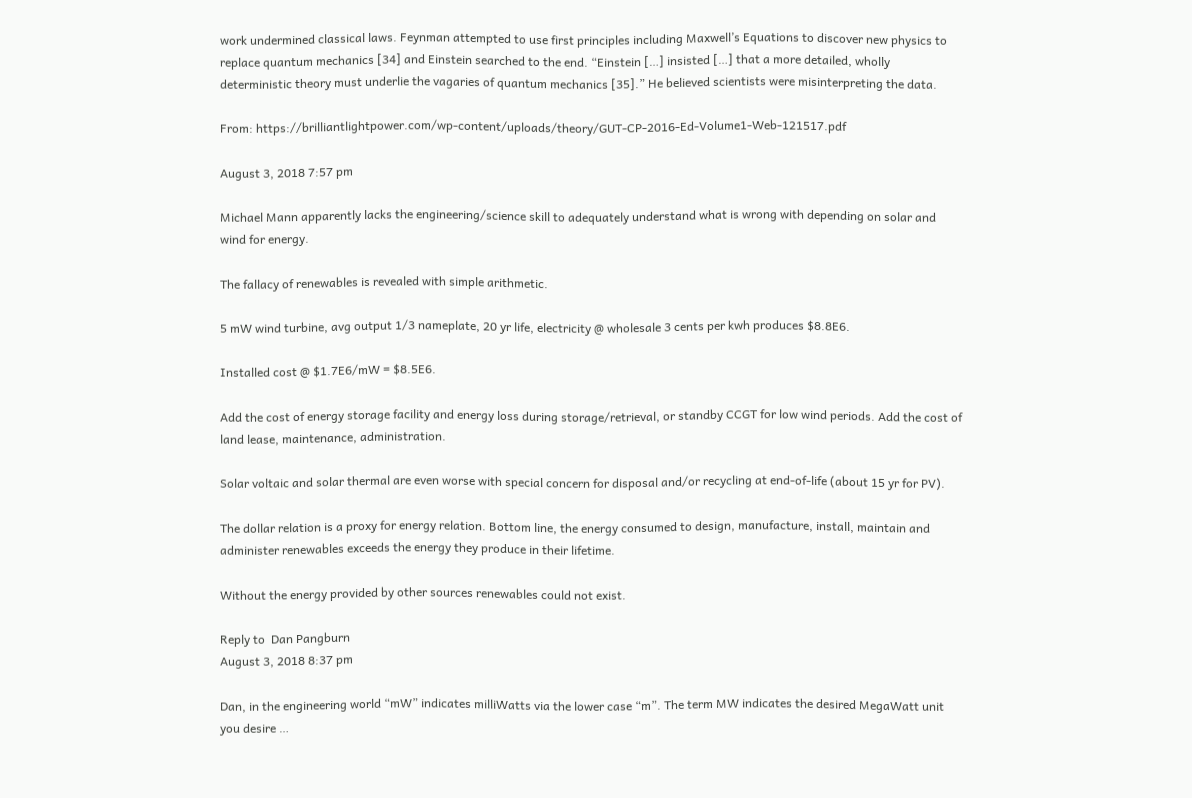work undermined classical laws. Feynman attempted to use first principles including Maxwell’s Equations to discover new physics to replace quantum mechanics [34] and Einstein searched to the end. “Einstein […] insisted […] that a more detailed, wholly deterministic theory must underlie the vagaries of quantum mechanics [35].” He believed scientists were misinterpreting the data.

From: https://brilliantlightpower.com/wp-content/uploads/theory/GUT-CP-2016-Ed-Volume1-Web-121517.pdf

August 3, 2018 7:57 pm

Michael Mann apparently lacks the engineering/science skill to adequately understand what is wrong with depending on solar and wind for energy.

The fallacy of renewables is revealed with simple arithmetic.

5 mW wind turbine, avg output 1/3 nameplate, 20 yr life, electricity @ wholesale 3 cents per kwh produces $8.8E6.

Installed cost @ $1.7E6/mW = $8.5E6.

Add the cost of energy storage facility and energy loss during storage/retrieval, or standby CCGT for low wind periods. Add the cost of land lease, maintenance, administration.

Solar voltaic and solar thermal are even worse with special concern for disposal and/or recycling at end-of-life (about 15 yr for PV).

The dollar relation is a proxy for energy relation. Bottom line, the energy consumed to design, manufacture, install, maintain and administer renewables exceeds the energy they produce in their lifetime.

Without the energy provided by other sources renewables could not exist.

Reply to  Dan Pangburn
August 3, 2018 8:37 pm

Dan, in the engineering world “mW” indicates milliWatts via the lower case “m”. The term MW indicates the desired MegaWatt unit you desire …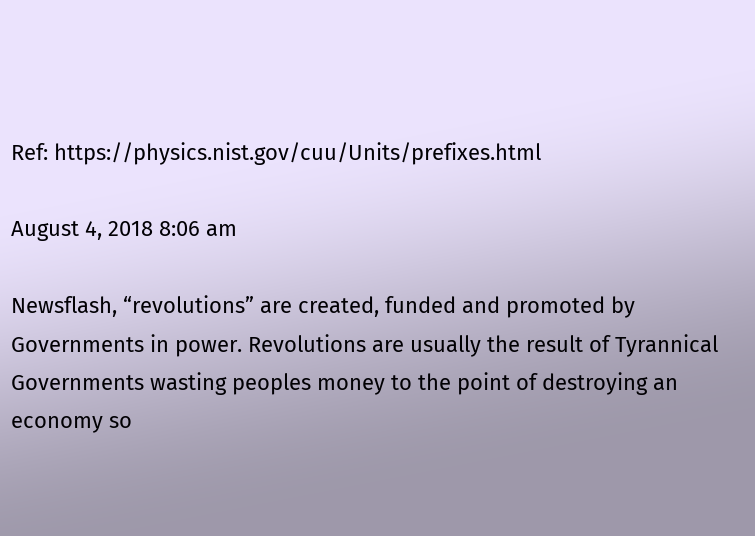Ref: https://physics.nist.gov/cuu/Units/prefixes.html

August 4, 2018 8:06 am

Newsflash, “revolutions” are created, funded and promoted by Governments in power. Revolutions are usually the result of Tyrannical Governments wasting peoples money to the point of destroying an economy so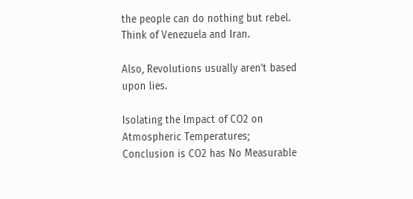the people can do nothing but rebel. Think of Venezuela and Iran.

Also, Revolutions usually aren’t based upon lies.

Isolating the Impact of CO2 on Atmospheric Temperatures; Conclusion is CO2 has No Measurable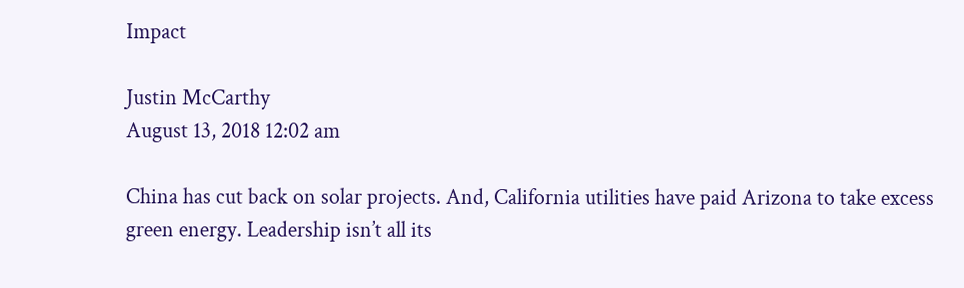Impact

Justin McCarthy
August 13, 2018 12:02 am

China has cut back on solar projects. And, California utilities have paid Arizona to take excess green energy. Leadership isn’t all its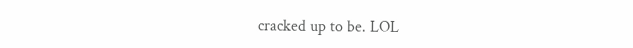cracked up to be. LOL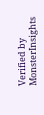Verified by MonsterInsights